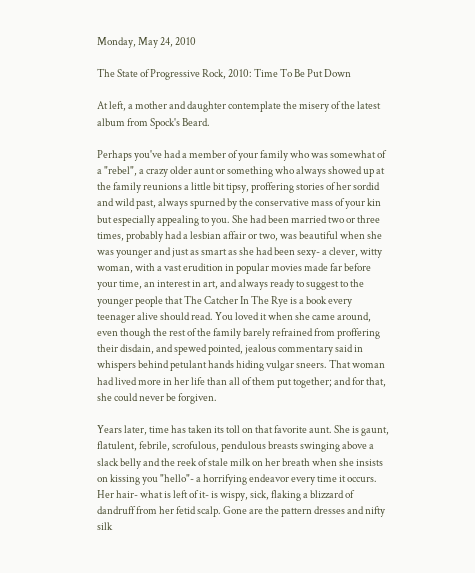Monday, May 24, 2010

The State of Progressive Rock, 2010: Time To Be Put Down

At left, a mother and daughter contemplate the misery of the latest album from Spock's Beard.

Perhaps you've had a member of your family who was somewhat of a "rebel", a crazy older aunt or something who always showed up at the family reunions a little bit tipsy, proffering stories of her sordid and wild past, always spurned by the conservative mass of your kin but especially appealing to you. She had been married two or three times, probably had a lesbian affair or two, was beautiful when she was younger and just as smart as she had been sexy- a clever, witty woman, with a vast erudition in popular movies made far before your time, an interest in art, and always ready to suggest to the younger people that The Catcher In The Rye is a book every teenager alive should read. You loved it when she came around, even though the rest of the family barely refrained from proffering their disdain, and spewed pointed, jealous commentary said in whispers behind petulant hands hiding vulgar sneers. That woman had lived more in her life than all of them put together; and for that, she could never be forgiven.

Years later, time has taken its toll on that favorite aunt. She is gaunt, flatulent, febrile, scrofulous, pendulous breasts swinging above a slack belly and the reek of stale milk on her breath when she insists on kissing you "hello"- a horrifying endeavor every time it occurs. Her hair- what is left of it- is wispy, sick, flaking a blizzard of dandruff from her fetid scalp. Gone are the pattern dresses and nifty silk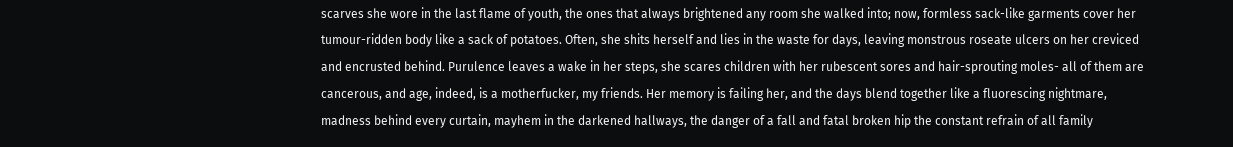scarves she wore in the last flame of youth, the ones that always brightened any room she walked into; now, formless sack-like garments cover her tumour-ridden body like a sack of potatoes. Often, she shits herself and lies in the waste for days, leaving monstrous roseate ulcers on her creviced and encrusted behind. Purulence leaves a wake in her steps, she scares children with her rubescent sores and hair-sprouting moles- all of them are cancerous, and age, indeed, is a motherfucker, my friends. Her memory is failing her, and the days blend together like a fluorescing nightmare, madness behind every curtain, mayhem in the darkened hallways, the danger of a fall and fatal broken hip the constant refrain of all family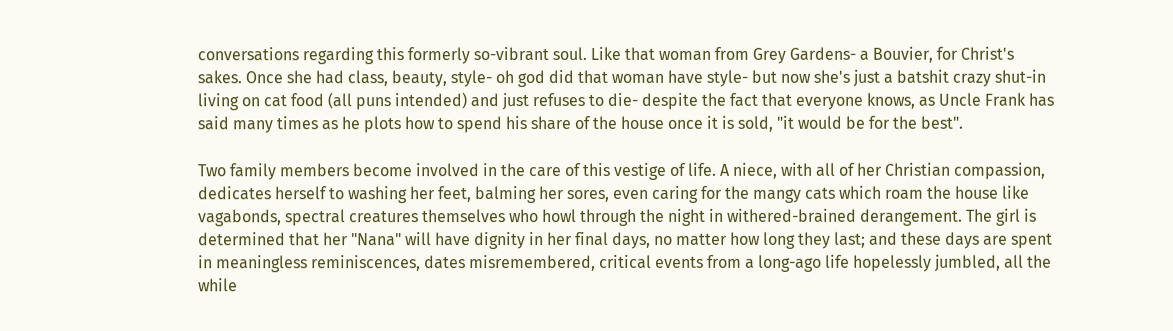conversations regarding this formerly so-vibrant soul. Like that woman from Grey Gardens- a Bouvier, for Christ's sakes. Once she had class, beauty, style- oh god did that woman have style- but now she's just a batshit crazy shut-in living on cat food (all puns intended) and just refuses to die- despite the fact that everyone knows, as Uncle Frank has said many times as he plots how to spend his share of the house once it is sold, "it would be for the best".

Two family members become involved in the care of this vestige of life. A niece, with all of her Christian compassion, dedicates herself to washing her feet, balming her sores, even caring for the mangy cats which roam the house like vagabonds, spectral creatures themselves who howl through the night in withered-brained derangement. The girl is determined that her "Nana" will have dignity in her final days, no matter how long they last; and these days are spent in meaningless reminiscences, dates misremembered, critical events from a long-ago life hopelessly jumbled, all the while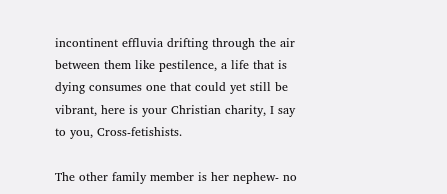incontinent effluvia drifting through the air between them like pestilence, a life that is dying consumes one that could yet still be vibrant, here is your Christian charity, I say to you, Cross-fetishists.

The other family member is her nephew- no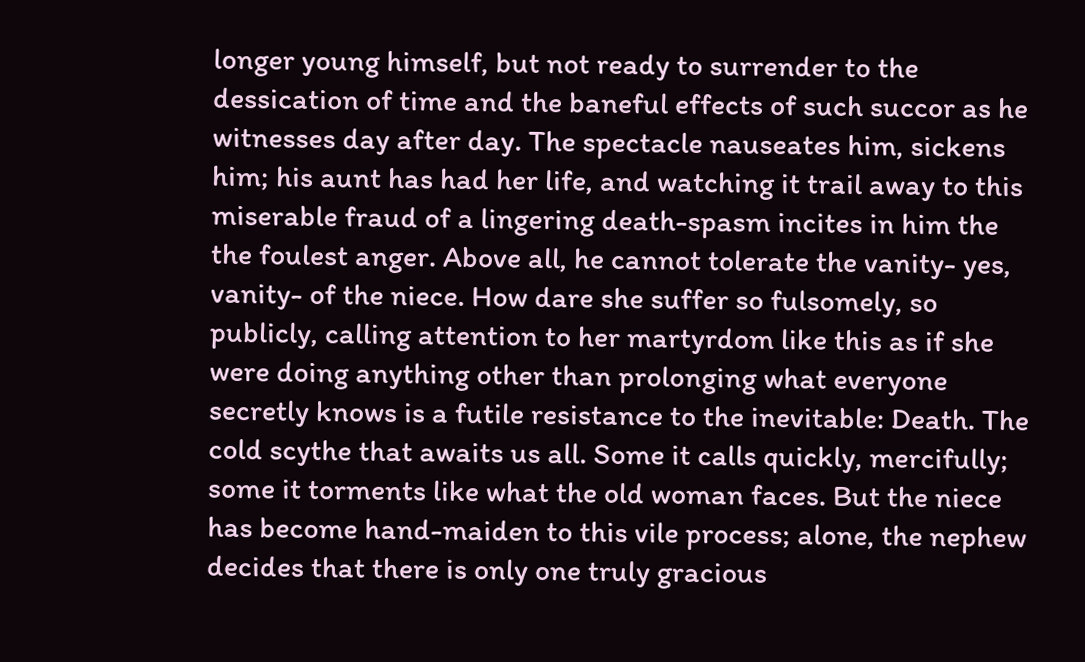longer young himself, but not ready to surrender to the dessication of time and the baneful effects of such succor as he witnesses day after day. The spectacle nauseates him, sickens him; his aunt has had her life, and watching it trail away to this miserable fraud of a lingering death-spasm incites in him the the foulest anger. Above all, he cannot tolerate the vanity- yes, vanity- of the niece. How dare she suffer so fulsomely, so publicly, calling attention to her martyrdom like this as if she were doing anything other than prolonging what everyone secretly knows is a futile resistance to the inevitable: Death. The cold scythe that awaits us all. Some it calls quickly, mercifully; some it torments like what the old woman faces. But the niece has become hand-maiden to this vile process; alone, the nephew decides that there is only one truly gracious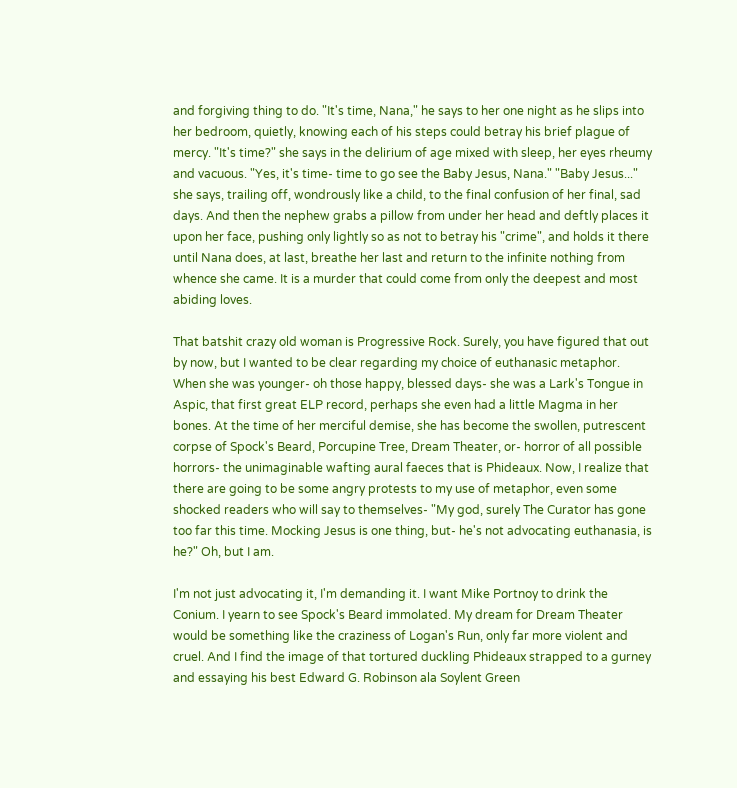and forgiving thing to do. "It's time, Nana," he says to her one night as he slips into her bedroom, quietly, knowing each of his steps could betray his brief plague of mercy. "It's time?" she says in the delirium of age mixed with sleep, her eyes rheumy and vacuous. "Yes, it's time- time to go see the Baby Jesus, Nana." "Baby Jesus..." she says, trailing off, wondrously like a child, to the final confusion of her final, sad days. And then the nephew grabs a pillow from under her head and deftly places it upon her face, pushing only lightly so as not to betray his "crime", and holds it there until Nana does, at last, breathe her last and return to the infinite nothing from whence she came. It is a murder that could come from only the deepest and most abiding loves.

That batshit crazy old woman is Progressive Rock. Surely, you have figured that out by now, but I wanted to be clear regarding my choice of euthanasic metaphor. When she was younger- oh those happy, blessed days- she was a Lark's Tongue in Aspic, that first great ELP record, perhaps she even had a little Magma in her bones. At the time of her merciful demise, she has become the swollen, putrescent corpse of Spock's Beard, Porcupine Tree, Dream Theater, or- horror of all possible horrors- the unimaginable wafting aural faeces that is Phideaux. Now, I realize that there are going to be some angry protests to my use of metaphor, even some shocked readers who will say to themselves- "My god, surely The Curator has gone too far this time. Mocking Jesus is one thing, but- he's not advocating euthanasia, is he?" Oh, but I am.

I'm not just advocating it, I'm demanding it. I want Mike Portnoy to drink the Conium. I yearn to see Spock's Beard immolated. My dream for Dream Theater would be something like the craziness of Logan's Run, only far more violent and cruel. And I find the image of that tortured duckling Phideaux strapped to a gurney and essaying his best Edward G. Robinson ala Soylent Green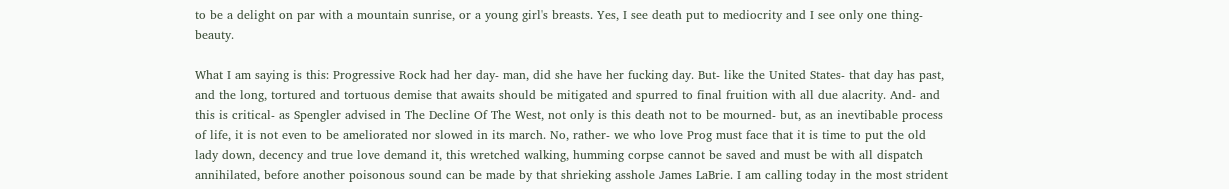to be a delight on par with a mountain sunrise, or a young girl's breasts. Yes, I see death put to mediocrity and I see only one thing- beauty.

What I am saying is this: Progressive Rock had her day- man, did she have her fucking day. But- like the United States- that day has past, and the long, tortured and tortuous demise that awaits should be mitigated and spurred to final fruition with all due alacrity. And- and this is critical- as Spengler advised in The Decline Of The West, not only is this death not to be mourned- but, as an inevtibable process of life, it is not even to be ameliorated nor slowed in its march. No, rather- we who love Prog must face that it is time to put the old lady down, decency and true love demand it, this wretched walking, humming corpse cannot be saved and must be with all dispatch annihilated, before another poisonous sound can be made by that shrieking asshole James LaBrie. I am calling today in the most strident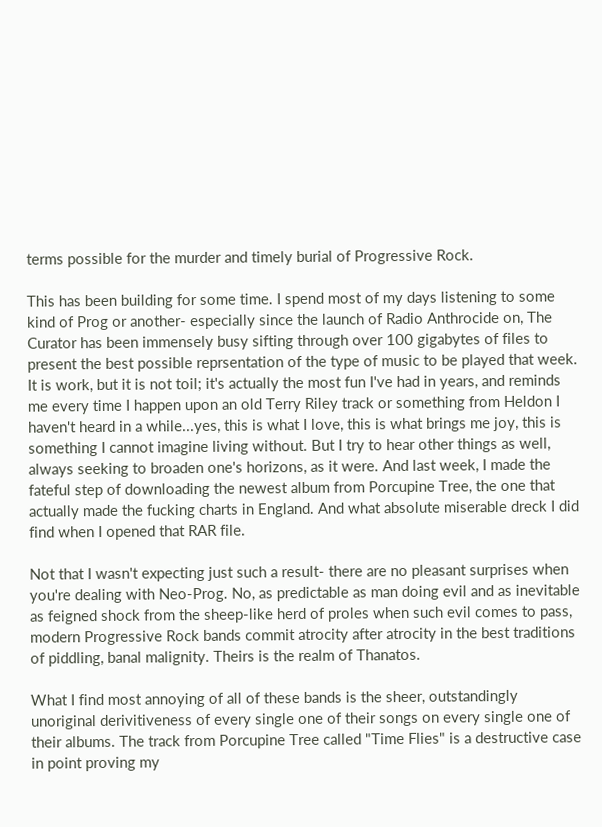terms possible for the murder and timely burial of Progressive Rock.

This has been building for some time. I spend most of my days listening to some kind of Prog or another- especially since the launch of Radio Anthrocide on, The Curator has been immensely busy sifting through over 100 gigabytes of files to present the best possible reprsentation of the type of music to be played that week. It is work, but it is not toil; it's actually the most fun I've had in years, and reminds me every time I happen upon an old Terry Riley track or something from Heldon I haven't heard in a while...yes, this is what I love, this is what brings me joy, this is something I cannot imagine living without. But I try to hear other things as well, always seeking to broaden one's horizons, as it were. And last week, I made the fateful step of downloading the newest album from Porcupine Tree, the one that actually made the fucking charts in England. And what absolute miserable dreck I did find when I opened that RAR file.

Not that I wasn't expecting just such a result- there are no pleasant surprises when you're dealing with Neo-Prog. No, as predictable as man doing evil and as inevitable as feigned shock from the sheep-like herd of proles when such evil comes to pass, modern Progressive Rock bands commit atrocity after atrocity in the best traditions of piddling, banal malignity. Theirs is the realm of Thanatos.

What I find most annoying of all of these bands is the sheer, outstandingly unoriginal derivitiveness of every single one of their songs on every single one of their albums. The track from Porcupine Tree called "Time Flies" is a destructive case in point proving my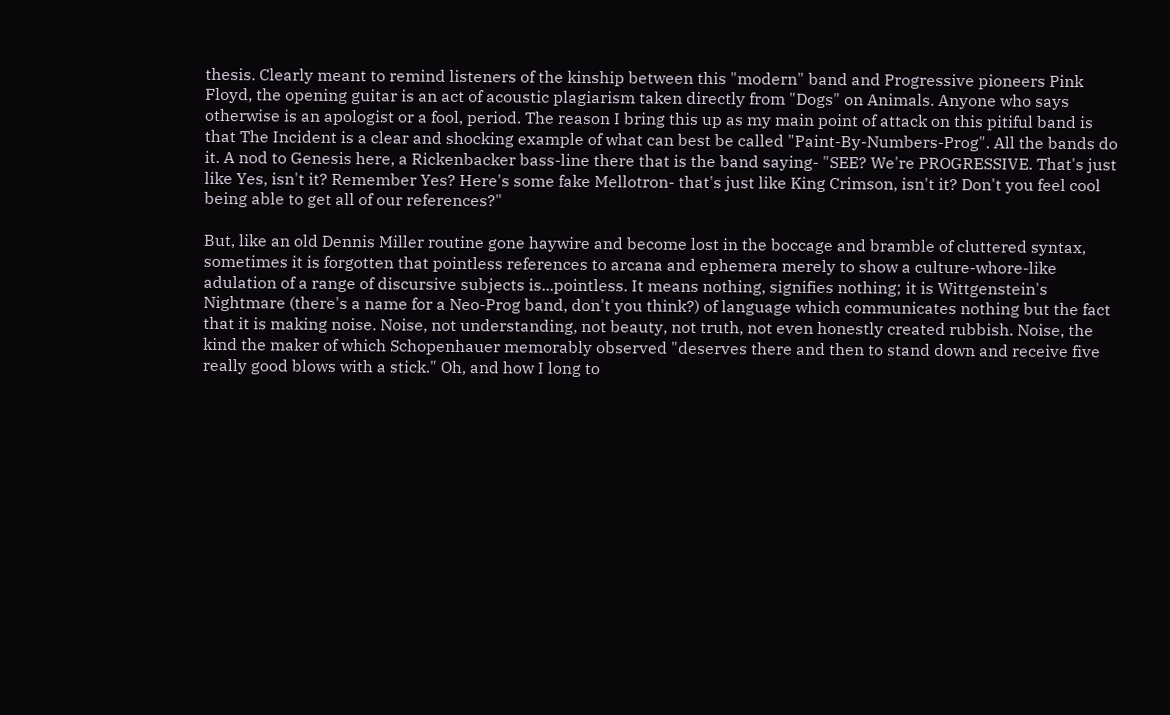thesis. Clearly meant to remind listeners of the kinship between this "modern" band and Progressive pioneers Pink Floyd, the opening guitar is an act of acoustic plagiarism taken directly from "Dogs" on Animals. Anyone who says otherwise is an apologist or a fool, period. The reason I bring this up as my main point of attack on this pitiful band is that The Incident is a clear and shocking example of what can best be called "Paint-By-Numbers-Prog". All the bands do it. A nod to Genesis here, a Rickenbacker bass-line there that is the band saying- "SEE? We're PROGRESSIVE. That's just like Yes, isn't it? Remember Yes? Here's some fake Mellotron- that's just like King Crimson, isn't it? Don't you feel cool being able to get all of our references?"

But, like an old Dennis Miller routine gone haywire and become lost in the boccage and bramble of cluttered syntax, sometimes it is forgotten that pointless references to arcana and ephemera merely to show a culture-whore-like adulation of a range of discursive subjects is...pointless. It means nothing, signifies nothing; it is Wittgenstein's Nightmare (there's a name for a Neo-Prog band, don't you think?) of language which communicates nothing but the fact that it is making noise. Noise, not understanding, not beauty, not truth, not even honestly created rubbish. Noise, the kind the maker of which Schopenhauer memorably observed "deserves there and then to stand down and receive five really good blows with a stick." Oh, and how I long to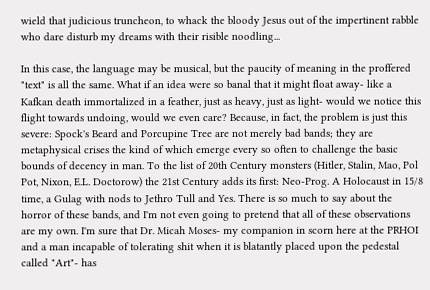wield that judicious truncheon, to whack the bloody Jesus out of the impertinent rabble who dare disturb my dreams with their risible noodling...

In this case, the language may be musical, but the paucity of meaning in the proffered "text" is all the same. What if an idea were so banal that it might float away- like a Kafkan death immortalized in a feather, just as heavy, just as light- would we notice this flight towards undoing, would we even care? Because, in fact, the problem is just this severe: Spock's Beard and Porcupine Tree are not merely bad bands; they are metaphysical crises the kind of which emerge every so often to challenge the basic bounds of decency in man. To the list of 20th Century monsters (Hitler, Stalin, Mao, Pol Pot, Nixon, E.L. Doctorow) the 21st Century adds its first: Neo-Prog. A Holocaust in 15/8 time, a Gulag with nods to Jethro Tull and Yes. There is so much to say about the horror of these bands, and I'm not even going to pretend that all of these observations are my own. I'm sure that Dr. Micah Moses- my companion in scorn here at the PRHOI and a man incapable of tolerating shit when it is blatantly placed upon the pedestal called "Art"- has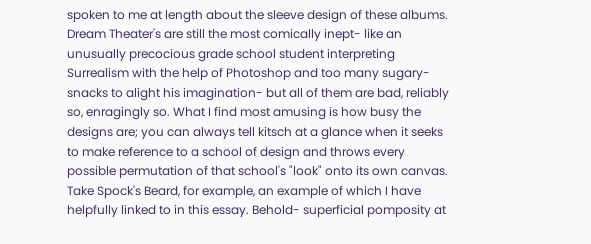spoken to me at length about the sleeve design of these albums. Dream Theater's are still the most comically inept- like an unusually precocious grade school student interpreting Surrealism with the help of Photoshop and too many sugary-snacks to alight his imagination- but all of them are bad, reliably so, enragingly so. What I find most amusing is how busy the designs are; you can always tell kitsch at a glance when it seeks to make reference to a school of design and throws every possible permutation of that school's "look" onto its own canvas. Take Spock's Beard, for example, an example of which I have helpfully linked to in this essay. Behold- superficial pomposity at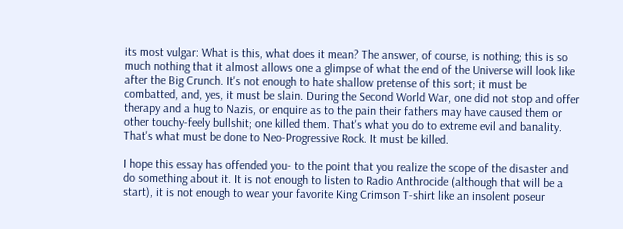its most vulgar: What is this, what does it mean? The answer, of course, is nothing; this is so much nothing that it almost allows one a glimpse of what the end of the Universe will look like after the Big Crunch. It's not enough to hate shallow pretense of this sort; it must be combatted, and, yes, it must be slain. During the Second World War, one did not stop and offer therapy and a hug to Nazis, or enquire as to the pain their fathers may have caused them or other touchy-feely bullshit; one killed them. That's what you do to extreme evil and banality. That's what must be done to Neo-Progressive Rock. It must be killed.

I hope this essay has offended you- to the point that you realize the scope of the disaster and do something about it. It is not enough to listen to Radio Anthrocide (although that will be a start), it is not enough to wear your favorite King Crimson T-shirt like an insolent poseur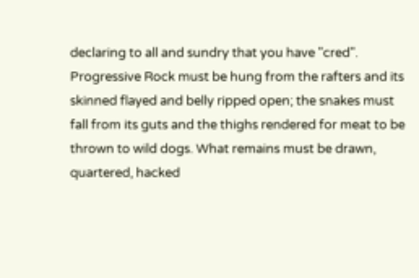declaring to all and sundry that you have "cred". Progressive Rock must be hung from the rafters and its skinned flayed and belly ripped open; the snakes must fall from its guts and the thighs rendered for meat to be thrown to wild dogs. What remains must be drawn, quartered, hacked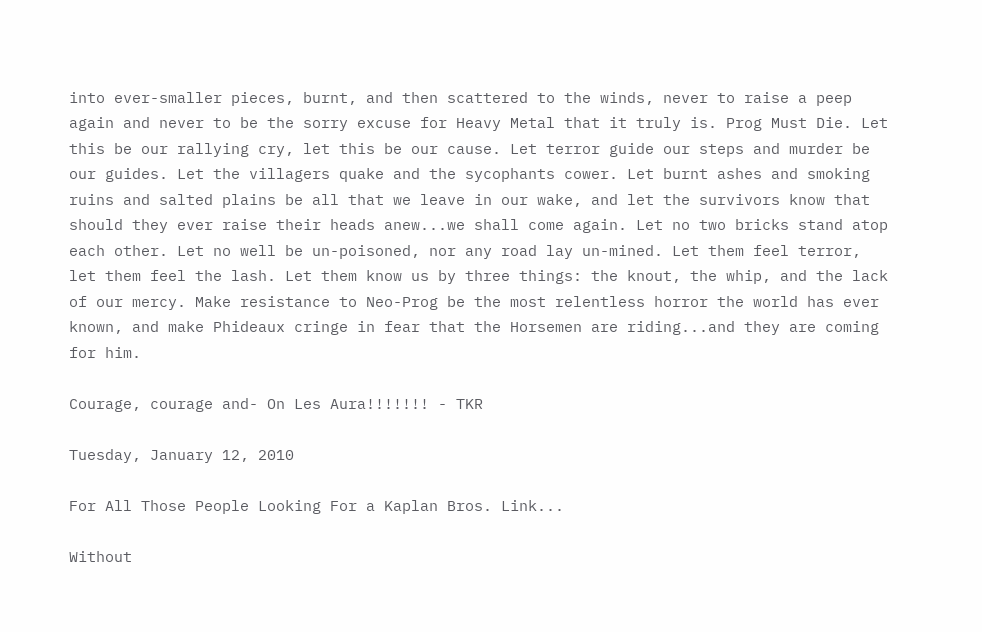into ever-smaller pieces, burnt, and then scattered to the winds, never to raise a peep again and never to be the sorry excuse for Heavy Metal that it truly is. Prog Must Die. Let this be our rallying cry, let this be our cause. Let terror guide our steps and murder be our guides. Let the villagers quake and the sycophants cower. Let burnt ashes and smoking ruins and salted plains be all that we leave in our wake, and let the survivors know that should they ever raise their heads anew...we shall come again. Let no two bricks stand atop each other. Let no well be un-poisoned, nor any road lay un-mined. Let them feel terror, let them feel the lash. Let them know us by three things: the knout, the whip, and the lack of our mercy. Make resistance to Neo-Prog be the most relentless horror the world has ever known, and make Phideaux cringe in fear that the Horsemen are riding...and they are coming for him.

Courage, courage and- On Les Aura!!!!!!! - TKR

Tuesday, January 12, 2010

For All Those People Looking For a Kaplan Bros. Link...

Without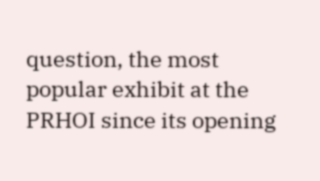question, the most popular exhibit at the PRHOI since its opening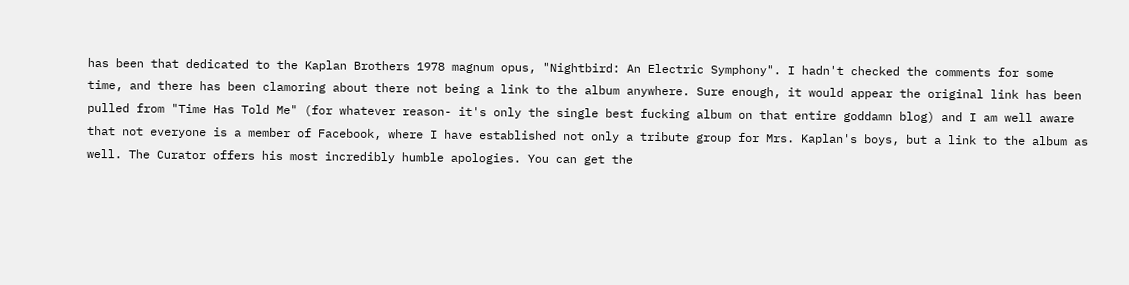has been that dedicated to the Kaplan Brothers 1978 magnum opus, "Nightbird: An Electric Symphony". I hadn't checked the comments for some time, and there has been clamoring about there not being a link to the album anywhere. Sure enough, it would appear the original link has been pulled from "Time Has Told Me" (for whatever reason- it's only the single best fucking album on that entire goddamn blog) and I am well aware that not everyone is a member of Facebook, where I have established not only a tribute group for Mrs. Kaplan's boys, but a link to the album as well. The Curator offers his most incredibly humble apologies. You can get the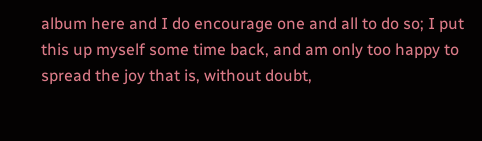album here and I do encourage one and all to do so; I put this up myself some time back, and am only too happy to spread the joy that is, without doubt,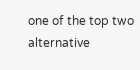one of the top two alternative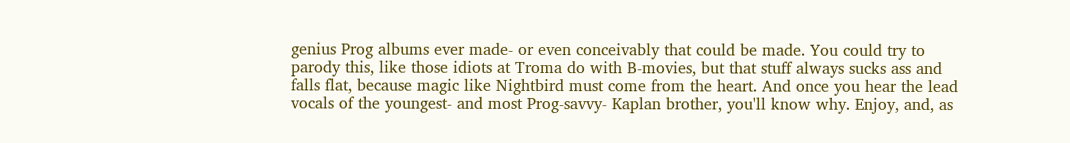genius Prog albums ever made- or even conceivably that could be made. You could try to parody this, like those idiots at Troma do with B-movies, but that stuff always sucks ass and falls flat, because magic like Nightbird must come from the heart. And once you hear the lead vocals of the youngest- and most Prog-savvy- Kaplan brother, you'll know why. Enjoy, and, as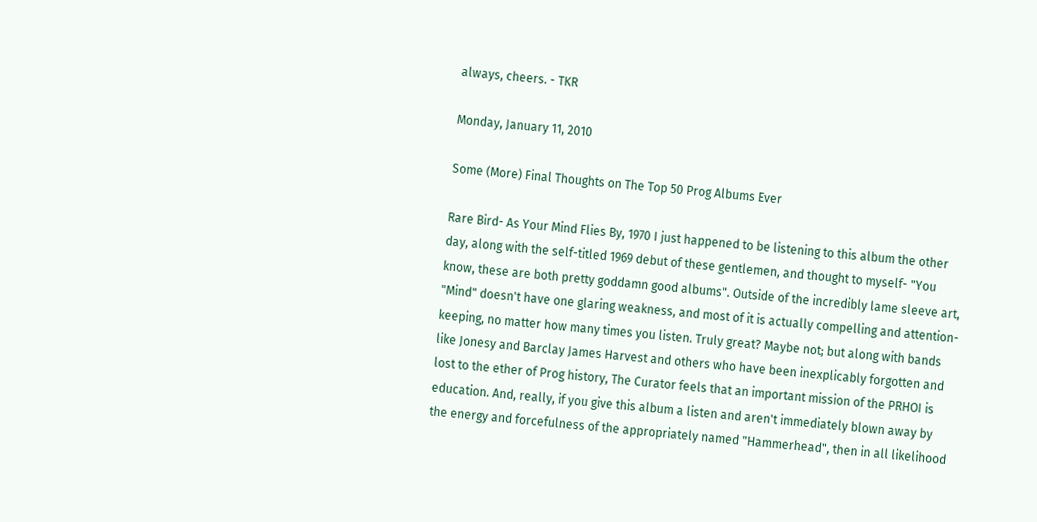always, cheers. - TKR

Monday, January 11, 2010

Some (More) Final Thoughts on The Top 50 Prog Albums Ever

Rare Bird- As Your Mind Flies By, 1970 I just happened to be listening to this album the other day, along with the self-titled 1969 debut of these gentlemen, and thought to myself- "You know, these are both pretty goddamn good albums". Outside of the incredibly lame sleeve art, "Mind" doesn't have one glaring weakness, and most of it is actually compelling and attention-keeping, no matter how many times you listen. Truly great? Maybe not; but along with bands like Jonesy and Barclay James Harvest and others who have been inexplicably forgotten and lost to the ether of Prog history, The Curator feels that an important mission of the PRHOI is education. And, really, if you give this album a listen and aren't immediately blown away by the energy and forcefulness of the appropriately named "Hammerhead", then in all likelihood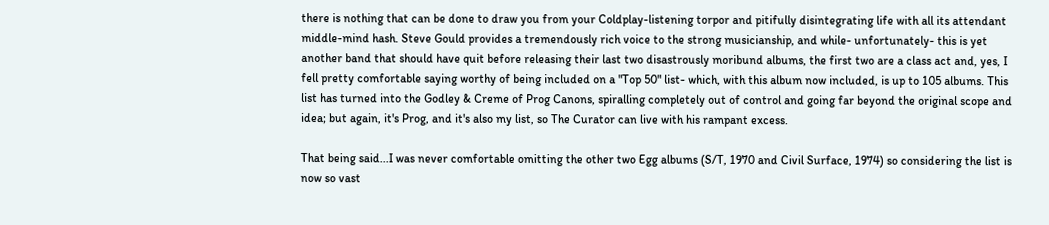there is nothing that can be done to draw you from your Coldplay-listening torpor and pitifully disintegrating life with all its attendant middle-mind hash. Steve Gould provides a tremendously rich voice to the strong musicianship, and while- unfortunately- this is yet another band that should have quit before releasing their last two disastrously moribund albums, the first two are a class act and, yes, I fell pretty comfortable saying worthy of being included on a "Top 50" list- which, with this album now included, is up to 105 albums. This list has turned into the Godley & Creme of Prog Canons, spiralling completely out of control and going far beyond the original scope and idea; but again, it's Prog, and it's also my list, so The Curator can live with his rampant excess.

That being said...I was never comfortable omitting the other two Egg albums (S/T, 1970 and Civil Surface, 1974) so considering the list is now so vast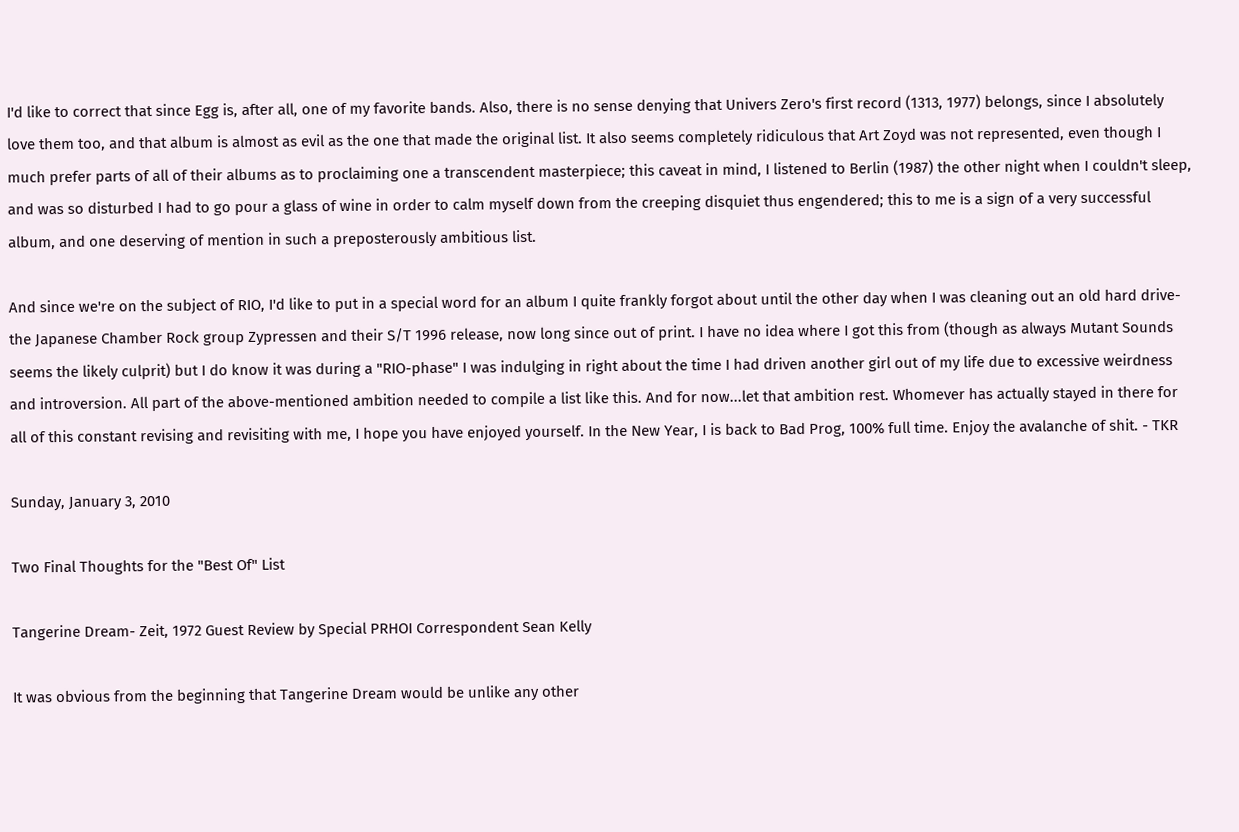I'd like to correct that since Egg is, after all, one of my favorite bands. Also, there is no sense denying that Univers Zero's first record (1313, 1977) belongs, since I absolutely love them too, and that album is almost as evil as the one that made the original list. It also seems completely ridiculous that Art Zoyd was not represented, even though I much prefer parts of all of their albums as to proclaiming one a transcendent masterpiece; this caveat in mind, I listened to Berlin (1987) the other night when I couldn't sleep, and was so disturbed I had to go pour a glass of wine in order to calm myself down from the creeping disquiet thus engendered; this to me is a sign of a very successful album, and one deserving of mention in such a preposterously ambitious list.

And since we're on the subject of RIO, I'd like to put in a special word for an album I quite frankly forgot about until the other day when I was cleaning out an old hard drive- the Japanese Chamber Rock group Zypressen and their S/T 1996 release, now long since out of print. I have no idea where I got this from (though as always Mutant Sounds seems the likely culprit) but I do know it was during a "RIO-phase" I was indulging in right about the time I had driven another girl out of my life due to excessive weirdness and introversion. All part of the above-mentioned ambition needed to compile a list like this. And for now...let that ambition rest. Whomever has actually stayed in there for all of this constant revising and revisiting with me, I hope you have enjoyed yourself. In the New Year, I is back to Bad Prog, 100% full time. Enjoy the avalanche of shit. - TKR

Sunday, January 3, 2010

Two Final Thoughts for the "Best Of" List

Tangerine Dream- Zeit, 1972 Guest Review by Special PRHOI Correspondent Sean Kelly

It was obvious from the beginning that Tangerine Dream would be unlike any other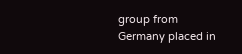group from Germany placed in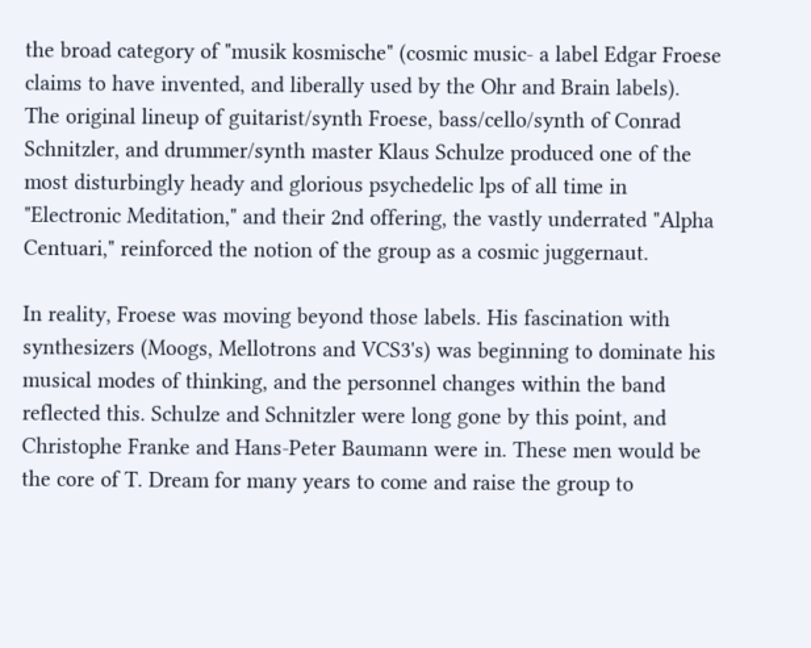the broad category of "musik kosmische" (cosmic music- a label Edgar Froese claims to have invented, and liberally used by the Ohr and Brain labels).
The original lineup of guitarist/synth Froese, bass/cello/synth of Conrad Schnitzler, and drummer/synth master Klaus Schulze produced one of the most disturbingly heady and glorious psychedelic lps of all time in "Electronic Meditation," and their 2nd offering, the vastly underrated "Alpha Centuari," reinforced the notion of the group as a cosmic juggernaut.

In reality, Froese was moving beyond those labels. His fascination with synthesizers (Moogs, Mellotrons and VCS3's) was beginning to dominate his musical modes of thinking, and the personnel changes within the band reflected this. Schulze and Schnitzler were long gone by this point, and Christophe Franke and Hans-Peter Baumann were in. These men would be the core of T. Dream for many years to come and raise the group to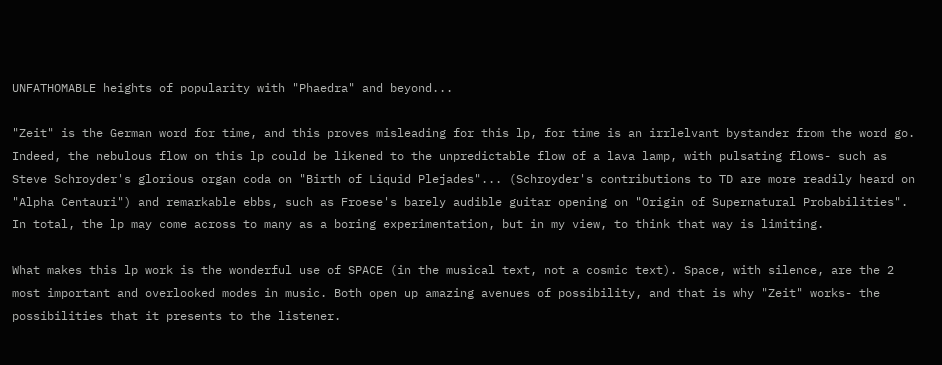UNFATHOMABLE heights of popularity with "Phaedra" and beyond...

"Zeit" is the German word for time, and this proves misleading for this lp, for time is an irrlelvant bystander from the word go. Indeed, the nebulous flow on this lp could be likened to the unpredictable flow of a lava lamp, with pulsating flows- such as Steve Schroyder's glorious organ coda on "Birth of Liquid Plejades"... (Schroyder's contributions to TD are more readily heard on "Alpha Centauri") and remarkable ebbs, such as Froese's barely audible guitar opening on "Origin of Supernatural Probabilities". In total, the lp may come across to many as a boring experimentation, but in my view, to think that way is limiting.

What makes this lp work is the wonderful use of SPACE (in the musical text, not a cosmic text). Space, with silence, are the 2 most important and overlooked modes in music. Both open up amazing avenues of possibility, and that is why "Zeit" works- the possibilities that it presents to the listener.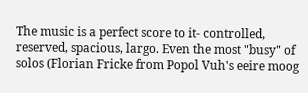The music is a perfect score to it- controlled, reserved, spacious, largo. Even the most "busy" of solos (Florian Fricke from Popol Vuh's eeire moog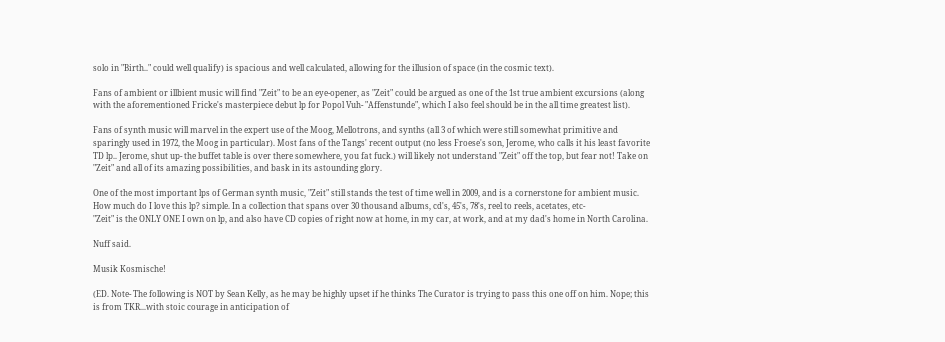solo in "Birth.." could well qualify) is spacious and well calculated, allowing for the illusion of space (in the cosmic text).

Fans of ambient or illbient music will find "Zeit" to be an eye-opener, as "Zeit" could be argued as one of the 1st true ambient excursions (along with the aforementioned Fricke's masterpiece debut lp for Popol Vuh- "Affenstunde", which I also feel should be in the all time greatest list).

Fans of synth music will marvel in the expert use of the Moog, Mellotrons, and synths (all 3 of which were still somewhat primitive and sparingly used in 1972, the Moog in particular). Most fans of the Tangs' recent output (no less Froese's son, Jerome, who calls it his least favorite TD lp.. Jerome, shut up- the buffet table is over there somewhere, you fat fuck.) will likely not understand "Zeit" off the top, but fear not! Take on "Zeit" and all of its amazing possibilities, and bask in its astounding glory.

One of the most important lps of German synth music, "Zeit" still stands the test of time well in 2009, and is a cornerstone for ambient music. How much do I love this lp? simple. In a collection that spans over 30 thousand albums, cd's, 45's, 78's, reel to reels, acetates, etc-
"Zeit" is the ONLY ONE I own on lp, and also have CD copies of right now at home, in my car, at work, and at my dad's home in North Carolina.

Nuff said.

Musik Kosmische!

(ED. Note- The following is NOT by Sean Kelly, as he may be highly upset if he thinks The Curator is trying to pass this one off on him. Nope; this is from TKR...with stoic courage in anticipation of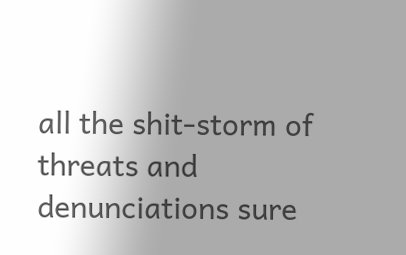all the shit-storm of threats and denunciations sure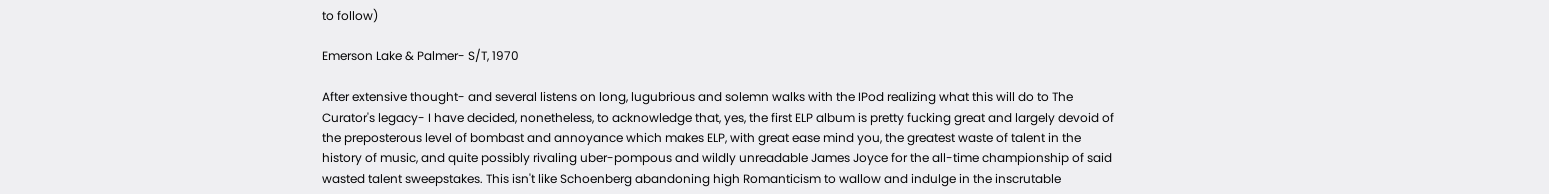to follow)

Emerson Lake & Palmer- S/T, 1970

After extensive thought- and several listens on long, lugubrious and solemn walks with the IPod realizing what this will do to The Curator's legacy- I have decided, nonetheless, to acknowledge that, yes, the first ELP album is pretty fucking great and largely devoid of the preposterous level of bombast and annoyance which makes ELP, with great ease mind you, the greatest waste of talent in the history of music, and quite possibly rivaling uber-pompous and wildly unreadable James Joyce for the all-time championship of said wasted talent sweepstakes. This isn't like Schoenberg abandoning high Romanticism to wallow and indulge in the inscrutable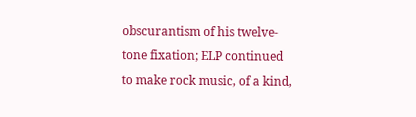obscurantism of his twelve-tone fixation; ELP continued to make rock music, of a kind,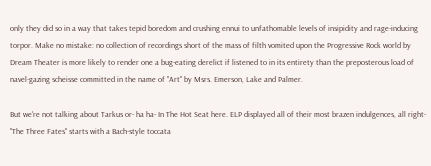only they did so in a way that takes tepid boredom and crushing ennui to unfathomable levels of insipidity and rage-inducing torpor. Make no mistake: no collection of recordings short of the mass of filth vomited upon the Progressive Rock world by Dream Theater is more likely to render one a bug-eating derelict if listened to in its entirety than the preposterous load of navel-gazing scheisse committed in the name of "Art" by Msrs. Emerson, Lake and Palmer.

But we're not talking about Tarkus or- ha ha- In The Hot Seat here. ELP displayed all of their most brazen indulgences, all right- "The Three Fates" starts with a Bach-style toccata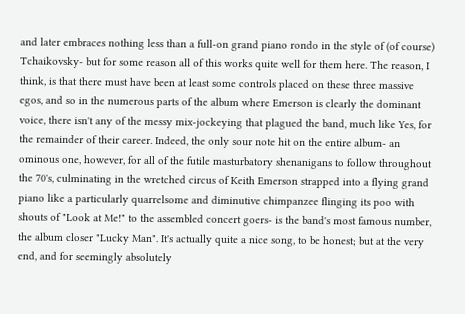and later embraces nothing less than a full-on grand piano rondo in the style of (of course) Tchaikovsky- but for some reason all of this works quite well for them here. The reason, I think, is that there must have been at least some controls placed on these three massive egos, and so in the numerous parts of the album where Emerson is clearly the dominant voice, there isn't any of the messy mix-jockeying that plagued the band, much like Yes, for the remainder of their career. Indeed, the only sour note hit on the entire album- an ominous one, however, for all of the futile masturbatory shenanigans to follow throughout the 70's, culminating in the wretched circus of Keith Emerson strapped into a flying grand piano like a particularly quarrelsome and diminutive chimpanzee flinging its poo with shouts of "Look at Me!" to the assembled concert goers- is the band's most famous number, the album closer "Lucky Man". It's actually quite a nice song, to be honest; but at the very end, and for seemingly absolutely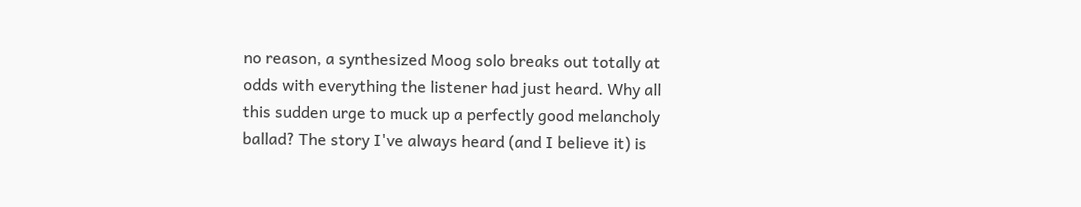no reason, a synthesized Moog solo breaks out totally at odds with everything the listener had just heard. Why all this sudden urge to muck up a perfectly good melancholy ballad? The story I've always heard (and I believe it) is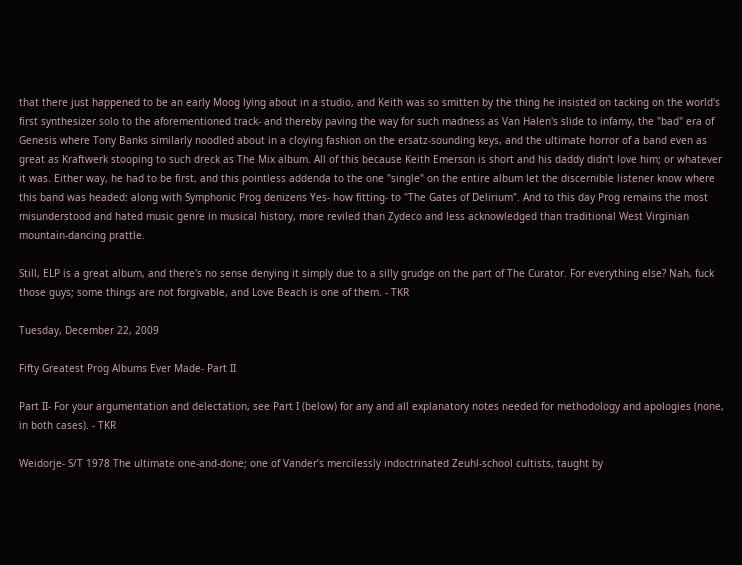that there just happened to be an early Moog lying about in a studio, and Keith was so smitten by the thing he insisted on tacking on the world's first synthesizer solo to the aforementioned track- and thereby paving the way for such madness as Van Halen's slide to infamy, the "bad" era of Genesis where Tony Banks similarly noodled about in a cloying fashion on the ersatz-sounding keys, and the ultimate horror of a band even as great as Kraftwerk stooping to such dreck as The Mix album. All of this because Keith Emerson is short and his daddy didn't love him; or whatever it was. Either way, he had to be first, and this pointless addenda to the one "single" on the entire album let the discernible listener know where this band was headed: along with Symphonic Prog denizens Yes- how fitting- to "The Gates of Delirium". And to this day Prog remains the most misunderstood and hated music genre in musical history, more reviled than Zydeco and less acknowledged than traditional West Virginian mountain-dancing prattle.

Still, ELP is a great album, and there's no sense denying it simply due to a silly grudge on the part of The Curator. For everything else? Nah, fuck those guys; some things are not forgivable, and Love Beach is one of them. - TKR

Tuesday, December 22, 2009

Fifty Greatest Prog Albums Ever Made- Part II

Part II- For your argumentation and delectation, see Part I (below) for any and all explanatory notes needed for methodology and apologies (none, in both cases). - TKR

Weidorje- S/T 1978 The ultimate one-and-done; one of Vander’s mercilessly indoctrinated Zeuhl-school cultists, taught by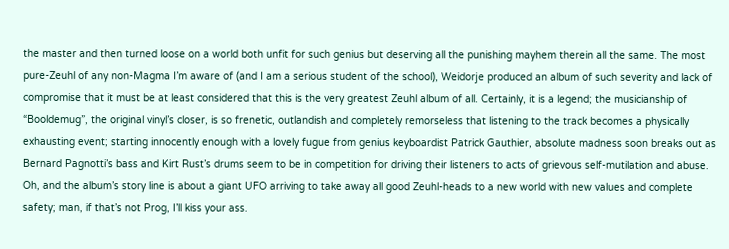the master and then turned loose on a world both unfit for such genius but deserving all the punishing mayhem therein all the same. The most pure-Zeuhl of any non-Magma I’m aware of (and I am a serious student of the school), Weidorje produced an album of such severity and lack of compromise that it must be at least considered that this is the very greatest Zeuhl album of all. Certainly, it is a legend; the musicianship of “Booldemug”, the original vinyl’s closer, is so frenetic, outlandish and completely remorseless that listening to the track becomes a physically exhausting event; starting innocently enough with a lovely fugue from genius keyboardist Patrick Gauthier, absolute madness soon breaks out as Bernard Pagnotti’s bass and Kirt Rust’s drums seem to be in competition for driving their listeners to acts of grievous self-mutilation and abuse. Oh, and the album’s story line is about a giant UFO arriving to take away all good Zeuhl-heads to a new world with new values and complete safety; man, if that’s not Prog, I’ll kiss your ass.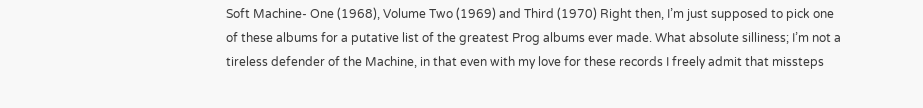Soft Machine- One (1968), Volume Two (1969) and Third (1970) Right then, I’m just supposed to pick one of these albums for a putative list of the greatest Prog albums ever made. What absolute silliness; I’m not a tireless defender of the Machine, in that even with my love for these records I freely admit that missteps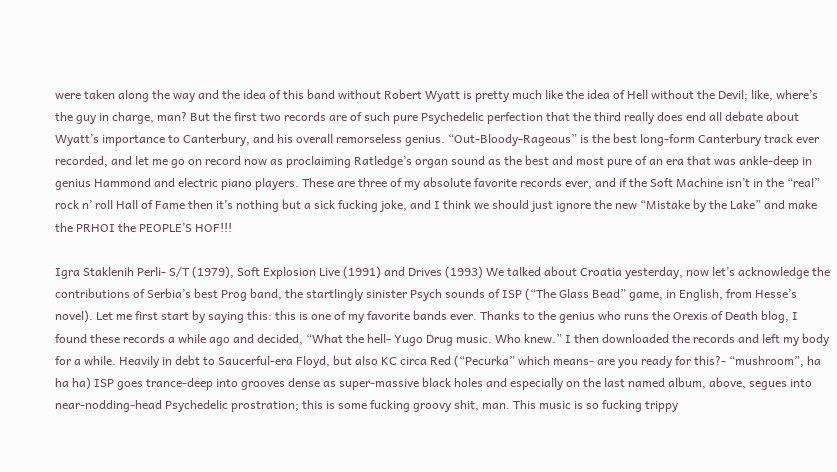were taken along the way and the idea of this band without Robert Wyatt is pretty much like the idea of Hell without the Devil; like, where’s the guy in charge, man? But the first two records are of such pure Psychedelic perfection that the third really does end all debate about Wyatt’s importance to Canterbury, and his overall remorseless genius. “Out-Bloody-Rageous” is the best long-form Canterbury track ever recorded, and let me go on record now as proclaiming Ratledge’s organ sound as the best and most pure of an era that was ankle-deep in genius Hammond and electric piano players. These are three of my absolute favorite records ever, and if the Soft Machine isn’t in the “real” rock n’ roll Hall of Fame then it’s nothing but a sick fucking joke, and I think we should just ignore the new “Mistake by the Lake” and make the PRHOI the PEOPLE’S HOF!!!

Igra Staklenih Perli- S/T (1979), Soft Explosion Live (1991) and Drives (1993) We talked about Croatia yesterday, now let’s acknowledge the contributions of Serbia’s best Prog band, the startlingly sinister Psych sounds of ISP (“The Glass Bead” game, in English, from Hesse’s novel). Let me first start by saying this: this is one of my favorite bands ever. Thanks to the genius who runs the Orexis of Death blog, I found these records a while ago and decided, “What the hell- Yugo Drug music. Who knew.” I then downloaded the records and left my body for a while. Heavily in debt to Saucerful-era Floyd, but also KC circa Red (“Pecurka” which means- are you ready for this?- “mushroom”, ha ha ha) ISP goes trance-deep into grooves dense as super-massive black holes and especially on the last named album, above, segues into near-nodding-head Psychedelic prostration; this is some fucking groovy shit, man. This music is so fucking trippy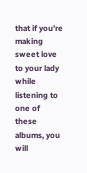that if you’re making sweet love to your lady while listening to one of these albums, you will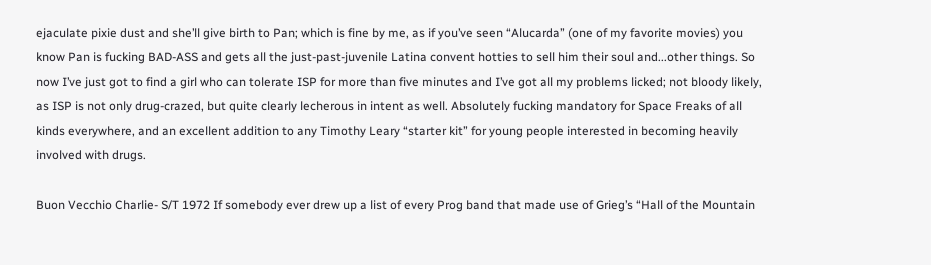ejaculate pixie dust and she’ll give birth to Pan; which is fine by me, as if you’ve seen “Alucarda” (one of my favorite movies) you know Pan is fucking BAD-ASS and gets all the just-past-juvenile Latina convent hotties to sell him their soul and...other things. So now I’ve just got to find a girl who can tolerate ISP for more than five minutes and I’ve got all my problems licked; not bloody likely, as ISP is not only drug-crazed, but quite clearly lecherous in intent as well. Absolutely fucking mandatory for Space Freaks of all kinds everywhere, and an excellent addition to any Timothy Leary “starter kit” for young people interested in becoming heavily involved with drugs.

Buon Vecchio Charlie- S/T 1972 If somebody ever drew up a list of every Prog band that made use of Grieg’s “Hall of the Mountain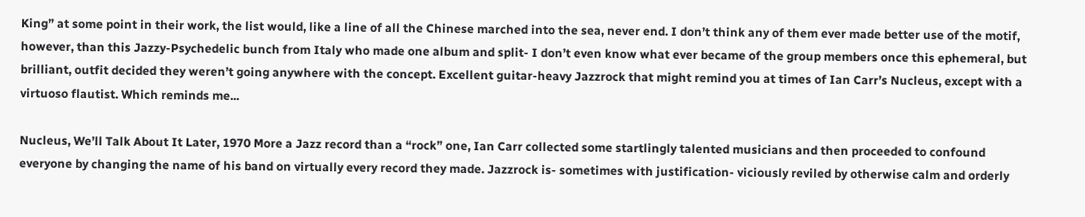King” at some point in their work, the list would, like a line of all the Chinese marched into the sea, never end. I don’t think any of them ever made better use of the motif, however, than this Jazzy-Psychedelic bunch from Italy who made one album and split- I don’t even know what ever became of the group members once this ephemeral, but brilliant, outfit decided they weren’t going anywhere with the concept. Excellent guitar-heavy Jazzrock that might remind you at times of Ian Carr’s Nucleus, except with a virtuoso flautist. Which reminds me...

Nucleus, We’ll Talk About It Later, 1970 More a Jazz record than a “rock” one, Ian Carr collected some startlingly talented musicians and then proceeded to confound everyone by changing the name of his band on virtually every record they made. Jazzrock is- sometimes with justification- viciously reviled by otherwise calm and orderly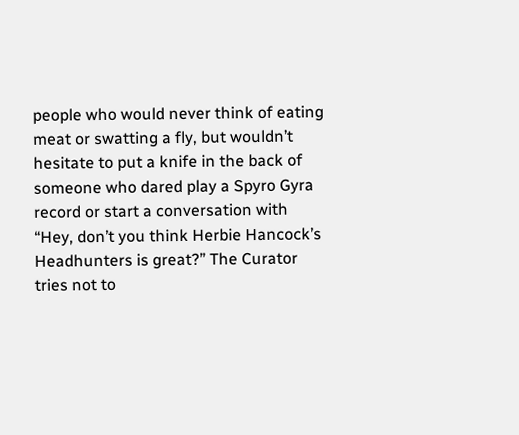people who would never think of eating meat or swatting a fly, but wouldn’t hesitate to put a knife in the back of someone who dared play a Spyro Gyra record or start a conversation with “Hey, don’t you think Herbie Hancock’s Headhunters is great?” The Curator tries not to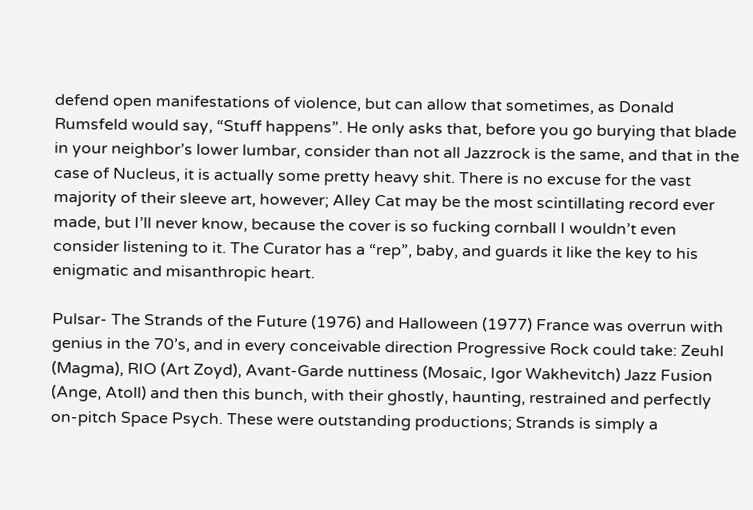defend open manifestations of violence, but can allow that sometimes, as Donald Rumsfeld would say, “Stuff happens”. He only asks that, before you go burying that blade in your neighbor’s lower lumbar, consider than not all Jazzrock is the same, and that in the case of Nucleus, it is actually some pretty heavy shit. There is no excuse for the vast majority of their sleeve art, however; Alley Cat may be the most scintillating record ever made, but I’ll never know, because the cover is so fucking cornball I wouldn’t even consider listening to it. The Curator has a “rep”, baby, and guards it like the key to his enigmatic and misanthropic heart.

Pulsar- The Strands of the Future (1976) and Halloween (1977) France was overrun with genius in the 70’s, and in every conceivable direction Progressive Rock could take: Zeuhl (Magma), RIO (Art Zoyd), Avant-Garde nuttiness (Mosaic, Igor Wakhevitch) Jazz Fusion (Ange, Atoll) and then this bunch, with their ghostly, haunting, restrained and perfectly on-pitch Space Psych. These were outstanding productions; Strands is simply a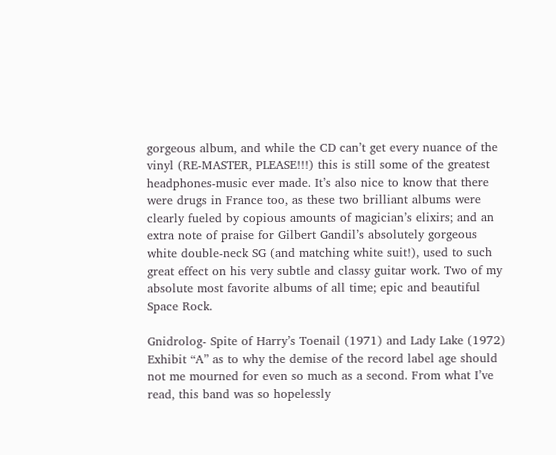gorgeous album, and while the CD can’t get every nuance of the vinyl (RE-MASTER, PLEASE!!!) this is still some of the greatest headphones-music ever made. It’s also nice to know that there were drugs in France too, as these two brilliant albums were clearly fueled by copious amounts of magician’s elixirs; and an extra note of praise for Gilbert Gandil’s absolutely gorgeous white double-neck SG (and matching white suit!), used to such great effect on his very subtle and classy guitar work. Two of my absolute most favorite albums of all time; epic and beautiful Space Rock.

Gnidrolog- Spite of Harry’s Toenail (1971) and Lady Lake (1972) Exhibit “A” as to why the demise of the record label age should not me mourned for even so much as a second. From what I’ve read, this band was so hopelessly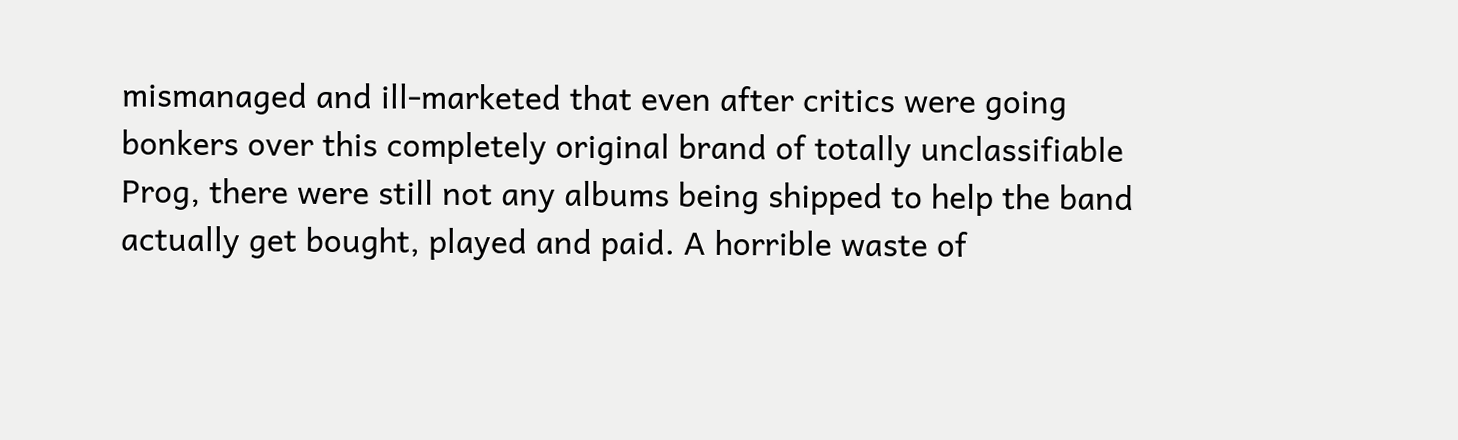mismanaged and ill-marketed that even after critics were going bonkers over this completely original brand of totally unclassifiable Prog, there were still not any albums being shipped to help the band actually get bought, played and paid. A horrible waste of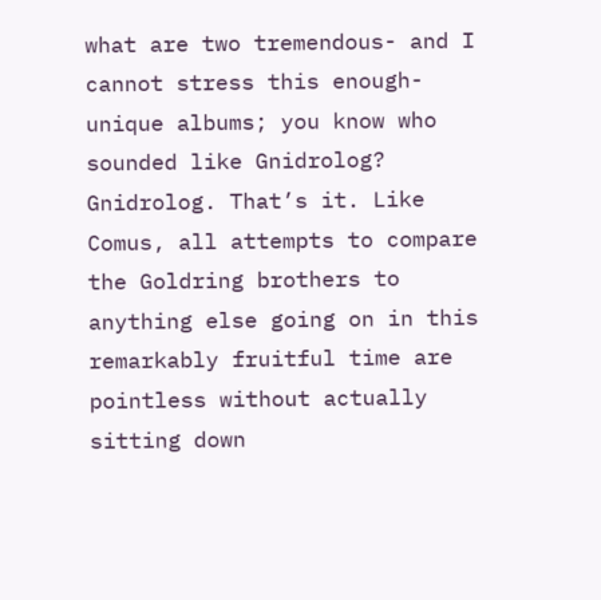what are two tremendous- and I cannot stress this enough- unique albums; you know who sounded like Gnidrolog? Gnidrolog. That’s it. Like Comus, all attempts to compare the Goldring brothers to anything else going on in this remarkably fruitful time are pointless without actually sitting down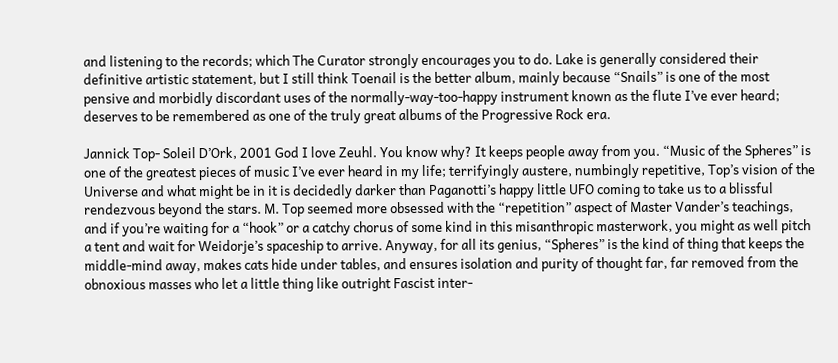and listening to the records; which The Curator strongly encourages you to do. Lake is generally considered their definitive artistic statement, but I still think Toenail is the better album, mainly because “Snails” is one of the most pensive and morbidly discordant uses of the normally-way-too-happy instrument known as the flute I’ve ever heard; deserves to be remembered as one of the truly great albums of the Progressive Rock era.

Jannick Top- Soleil D’Ork, 2001 God I love Zeuhl. You know why? It keeps people away from you. “Music of the Spheres” is one of the greatest pieces of music I’ve ever heard in my life; terrifyingly austere, numbingly repetitive, Top’s vision of the Universe and what might be in it is decidedly darker than Paganotti’s happy little UFO coming to take us to a blissful rendezvous beyond the stars. M. Top seemed more obsessed with the “repetition” aspect of Master Vander’s teachings, and if you’re waiting for a “hook” or a catchy chorus of some kind in this misanthropic masterwork, you might as well pitch a tent and wait for Weidorje’s spaceship to arrive. Anyway, for all its genius, “Spheres” is the kind of thing that keeps the middle-mind away, makes cats hide under tables, and ensures isolation and purity of thought far, far removed from the obnoxious masses who let a little thing like outright Fascist inter-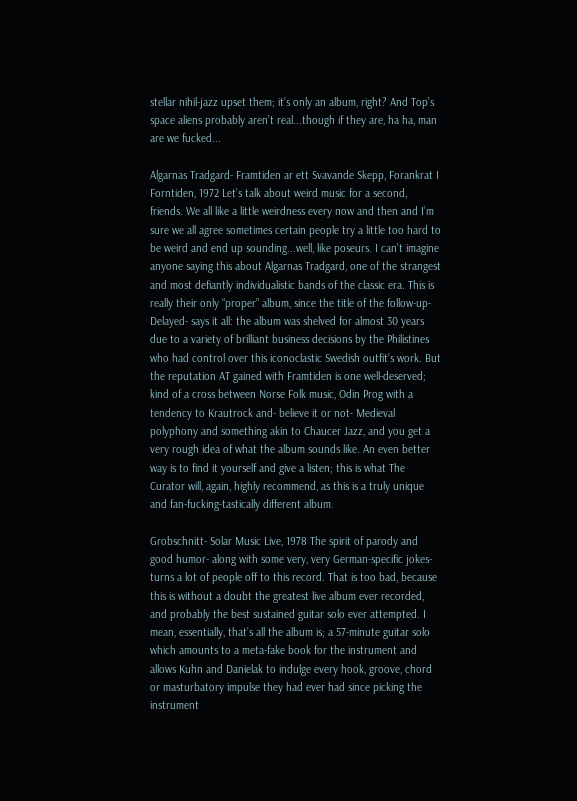stellar nihil-jazz upset them; it’s only an album, right? And Top’s space aliens probably aren’t real...though if they are, ha ha, man are we fucked...

Algarnas Tradgard- Framtiden ar ett Svavande Skepp, Forankrat I Forntiden, 1972 Let’s talk about weird music for a second, friends. We all like a little weirdness every now and then and I’m sure we all agree sometimes certain people try a little too hard to be weird and end up sounding...well, like poseurs. I can’t imagine anyone saying this about Algarnas Tradgard, one of the strangest and most defiantly individualistic bands of the classic era. This is really their only “proper” album, since the title of the follow-up- Delayed- says it all: the album was shelved for almost 30 years due to a variety of brilliant business decisions by the Philistines who had control over this iconoclastic Swedish outfit’s work. But the reputation AT gained with Framtiden is one well-deserved; kind of a cross between Norse Folk music, Odin Prog with a tendency to Krautrock and- believe it or not- Medieval polyphony and something akin to Chaucer Jazz, and you get a very rough idea of what the album sounds like. An even better way is to find it yourself and give a listen; this is what The Curator will, again, highly recommend, as this is a truly unique and fan-fucking-tastically different album.

Grobschnitt- Solar Music Live, 1978 The spirit of parody and good humor- along with some very, very German-specific jokes- turns a lot of people off to this record. That is too bad, because this is without a doubt the greatest live album ever recorded, and probably the best sustained guitar solo ever attempted. I mean, essentially, that’s all the album is; a 57-minute guitar solo which amounts to a meta-fake book for the instrument and allows Kuhn and Danielak to indulge every hook, groove, chord or masturbatory impulse they had ever had since picking the instrument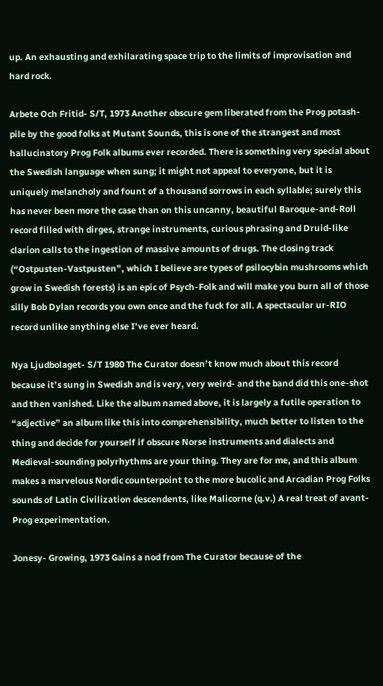up. An exhausting and exhilarating space trip to the limits of improvisation and hard rock.

Arbete Och Fritid- S/T, 1973 Another obscure gem liberated from the Prog potash-pile by the good folks at Mutant Sounds, this is one of the strangest and most hallucinatory Prog Folk albums ever recorded. There is something very special about the Swedish language when sung; it might not appeal to everyone, but it is uniquely melancholy and fount of a thousand sorrows in each syllable; surely this has never been more the case than on this uncanny, beautiful Baroque-and-Roll record filled with dirges, strange instruments, curious phrasing and Druid-like clarion calls to the ingestion of massive amounts of drugs. The closing track (“Ostpusten-Vastpusten”, which I believe are types of psilocybin mushrooms which grow in Swedish forests) is an epic of Psych-Folk and will make you burn all of those silly Bob Dylan records you own once and the fuck for all. A spectacular ur-RIO record unlike anything else I’ve ever heard.

Nya Ljudbolaget- S/T 1980 The Curator doesn’t know much about this record because it’s sung in Swedish and is very, very weird- and the band did this one-shot and then vanished. Like the album named above, it is largely a futile operation to “adjective” an album like this into comprehensibility, much better to listen to the thing and decide for yourself if obscure Norse instruments and dialects and Medieval-sounding polyrhythms are your thing. They are for me, and this album makes a marvelous Nordic counterpoint to the more bucolic and Arcadian Prog Folks sounds of Latin Civilization descendents, like Malicorne (q.v.) A real treat of avant-Prog experimentation.

Jonesy- Growing, 1973 Gains a nod from The Curator because of the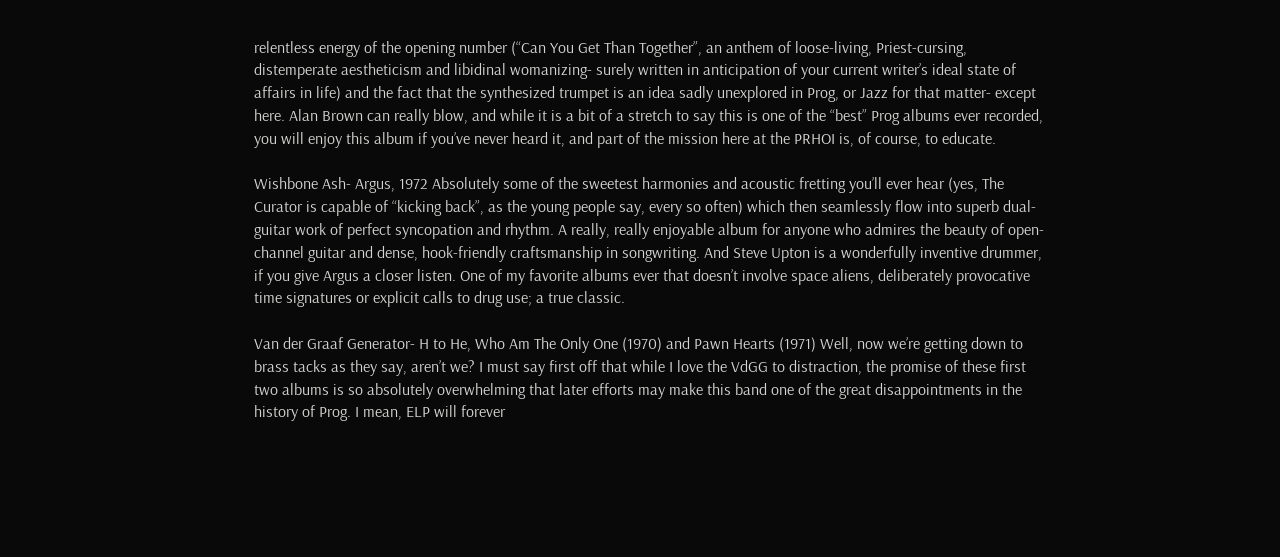relentless energy of the opening number (“Can You Get Than Together”, an anthem of loose-living, Priest-cursing, distemperate aestheticism and libidinal womanizing- surely written in anticipation of your current writer’s ideal state of affairs in life) and the fact that the synthesized trumpet is an idea sadly unexplored in Prog, or Jazz for that matter- except here. Alan Brown can really blow, and while it is a bit of a stretch to say this is one of the “best” Prog albums ever recorded, you will enjoy this album if you’ve never heard it, and part of the mission here at the PRHOI is, of course, to educate.

Wishbone Ash- Argus, 1972 Absolutely some of the sweetest harmonies and acoustic fretting you’ll ever hear (yes, The Curator is capable of “kicking back”, as the young people say, every so often) which then seamlessly flow into superb dual-guitar work of perfect syncopation and rhythm. A really, really enjoyable album for anyone who admires the beauty of open-channel guitar and dense, hook-friendly craftsmanship in songwriting. And Steve Upton is a wonderfully inventive drummer, if you give Argus a closer listen. One of my favorite albums ever that doesn’t involve space aliens, deliberately provocative time signatures or explicit calls to drug use; a true classic.

Van der Graaf Generator- H to He, Who Am The Only One (1970) and Pawn Hearts (1971) Well, now we’re getting down to brass tacks as they say, aren’t we? I must say first off that while I love the VdGG to distraction, the promise of these first two albums is so absolutely overwhelming that later efforts may make this band one of the great disappointments in the history of Prog. I mean, ELP will forever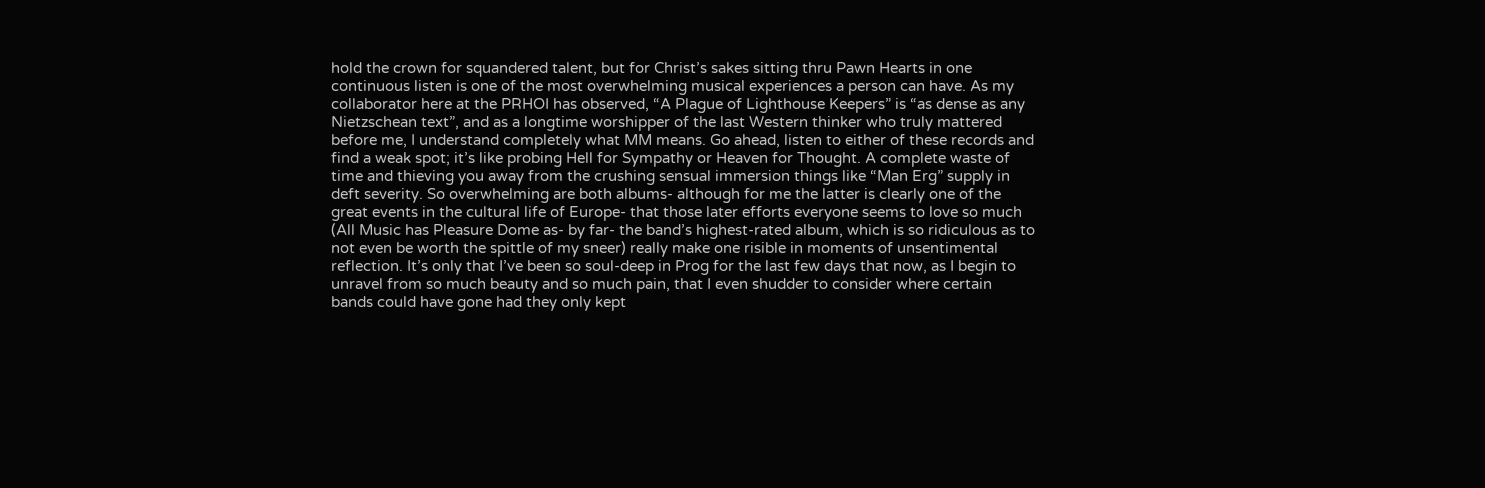hold the crown for squandered talent, but for Christ’s sakes sitting thru Pawn Hearts in one continuous listen is one of the most overwhelming musical experiences a person can have. As my collaborator here at the PRHOI has observed, “A Plague of Lighthouse Keepers” is “as dense as any Nietzschean text”, and as a longtime worshipper of the last Western thinker who truly mattered before me, I understand completely what MM means. Go ahead, listen to either of these records and find a weak spot; it’s like probing Hell for Sympathy or Heaven for Thought. A complete waste of time and thieving you away from the crushing sensual immersion things like “Man Erg” supply in deft severity. So overwhelming are both albums- although for me the latter is clearly one of the great events in the cultural life of Europe- that those later efforts everyone seems to love so much (All Music has Pleasure Dome as- by far- the band’s highest-rated album, which is so ridiculous as to not even be worth the spittle of my sneer) really make one risible in moments of unsentimental reflection. It’s only that I’ve been so soul-deep in Prog for the last few days that now, as I begin to unravel from so much beauty and so much pain, that I even shudder to consider where certain bands could have gone had they only kept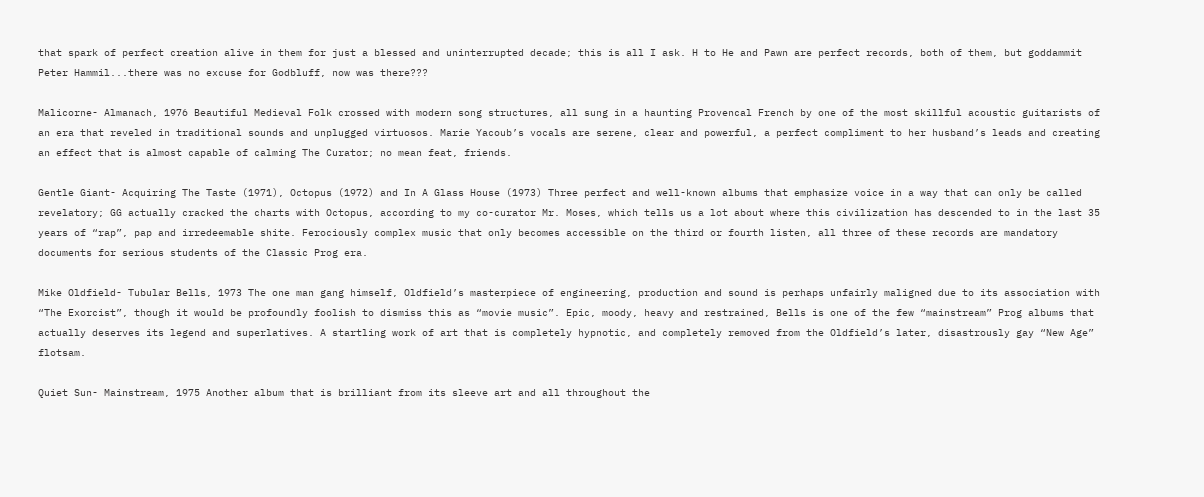that spark of perfect creation alive in them for just a blessed and uninterrupted decade; this is all I ask. H to He and Pawn are perfect records, both of them, but goddammit Peter Hammil...there was no excuse for Godbluff, now was there???

Malicorne- Almanach, 1976 Beautiful Medieval Folk crossed with modern song structures, all sung in a haunting Provencal French by one of the most skillful acoustic guitarists of an era that reveled in traditional sounds and unplugged virtuosos. Marie Yacoub’s vocals are serene, clear and powerful, a perfect compliment to her husband’s leads and creating an effect that is almost capable of calming The Curator; no mean feat, friends.

Gentle Giant- Acquiring The Taste (1971), Octopus (1972) and In A Glass House (1973) Three perfect and well-known albums that emphasize voice in a way that can only be called revelatory; GG actually cracked the charts with Octopus, according to my co-curator Mr. Moses, which tells us a lot about where this civilization has descended to in the last 35 years of “rap”, pap and irredeemable shite. Ferociously complex music that only becomes accessible on the third or fourth listen, all three of these records are mandatory documents for serious students of the Classic Prog era.

Mike Oldfield- Tubular Bells, 1973 The one man gang himself, Oldfield’s masterpiece of engineering, production and sound is perhaps unfairly maligned due to its association with “The Exorcist”, though it would be profoundly foolish to dismiss this as “movie music”. Epic, moody, heavy and restrained, Bells is one of the few “mainstream” Prog albums that actually deserves its legend and superlatives. A startling work of art that is completely hypnotic, and completely removed from the Oldfield’s later, disastrously gay “New Age” flotsam.

Quiet Sun- Mainstream, 1975 Another album that is brilliant from its sleeve art and all throughout the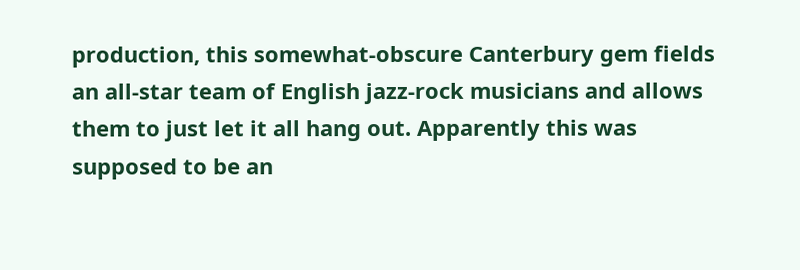production, this somewhat-obscure Canterbury gem fields an all-star team of English jazz-rock musicians and allows them to just let it all hang out. Apparently this was supposed to be an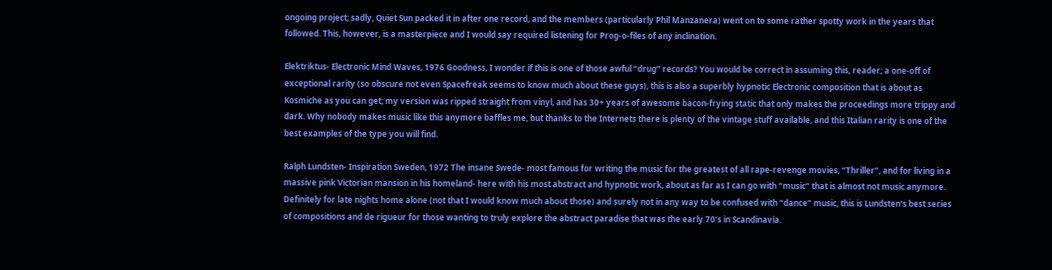ongoing project; sadly, Quiet Sun packed it in after one record, and the members (particularly Phil Manzanera) went on to some rather spotty work in the years that followed. This, however, is a masterpiece and I would say required listening for Prog-o-files of any inclination.

Elektriktus- Electronic Mind Waves, 1976 Goodness, I wonder if this is one of those awful “drug” records? You would be correct in assuming this, reader; a one-off of exceptional rarity (so obscure not even Spacefreak seems to know much about these guys), this is also a superbly hypnotic Electronic composition that is about as Kosmiche as you can get; my version was ripped straight from vinyl, and has 30+ years of awesome bacon-frying static that only makes the proceedings more trippy and dark. Why nobody makes music like this anymore baffles me, but thanks to the Internets there is plenty of the vintage stuff available, and this Italian rarity is one of the best examples of the type you will find.

Ralph Lundsten- Inspiration Sweden, 1972 The insane Swede- most famous for writing the music for the greatest of all rape-revenge movies, “Thriller”, and for living in a massive pink Victorian mansion in his homeland- here with his most abstract and hypnotic work, about as far as I can go with “music” that is almost not music anymore. Definitely for late nights home alone (not that I would know much about those) and surely not in any way to be confused with “dance” music, this is Lundsten’s best series of compositions and de rigueur for those wanting to truly explore the abstract paradise that was the early 70’s in Scandinavia.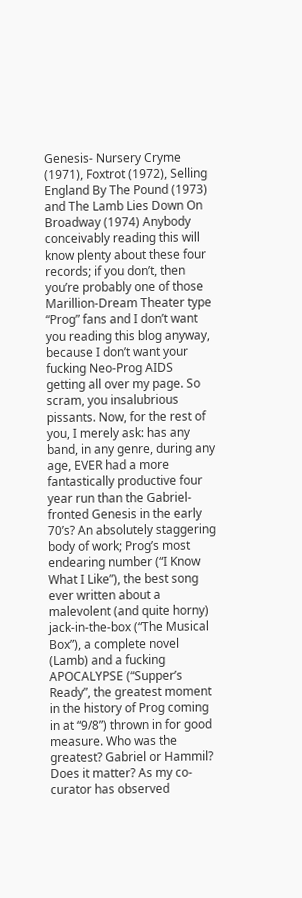Genesis- Nursery Cryme (1971), Foxtrot (1972), Selling England By The Pound (1973) and The Lamb Lies Down On Broadway (1974) Anybody conceivably reading this will know plenty about these four records; if you don’t, then you’re probably one of those Marillion-Dream Theater type “Prog” fans and I don’t want you reading this blog anyway, because I don’t want your fucking Neo-Prog AIDS getting all over my page. So scram, you insalubrious pissants. Now, for the rest of you, I merely ask: has any band, in any genre, during any age, EVER had a more fantastically productive four year run than the Gabriel-fronted Genesis in the early 70’s? An absolutely staggering body of work; Prog’s most endearing number (“I Know What I Like”), the best song ever written about a malevolent (and quite horny) jack-in-the-box (“The Musical Box”), a complete novel (Lamb) and a fucking APOCALYPSE (“Supper’s Ready”, the greatest moment in the history of Prog coming in at “9/8”) thrown in for good measure. Who was the greatest? Gabriel or Hammil? Does it matter? As my co-curator has observed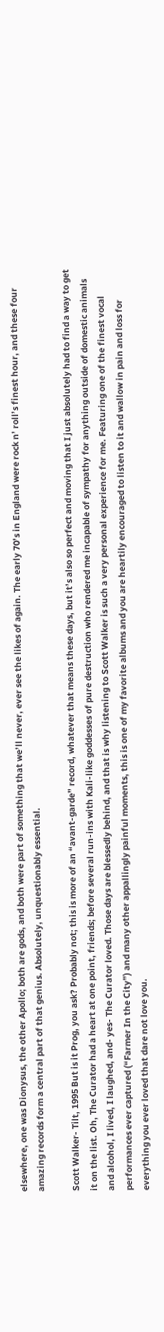elsewhere, one was Dionysus, the other Apollo; both are gods, and both were part of something that we’ll never, ever see the likes of again. The early 70’s in England were rock n’ roll’s finest hour, and these four amazing records form a central part of that genius. Absolutely, unquestionably essential.

Scott Walker- Tilt, 1995 But is it Prog, you ask? Probably not; this is more of an “avant-garde” record, whatever that means these days, but it’s also so perfect and moving that I just absolutely had to find a way to get it on the list. Oh, The Curator had a heart at one point, friends; before several run-ins with Kali-like goddesses of pure destruction who rendered me incapable of sympathy for anything outside of domestic animals and alcohol, I lived, I laughed, and- yes- The Curator loved. Those days are blessedly behind, and that is why listening to Scott Walker is such a very personal experience for me. Featuring one of the finest vocal performances ever captured (“Farmer In the City”) and many other appallingly painful moments, this is one of my favorite albums and you are heartily encouraged to listen to it and wallow in pain and loss for everything you ever loved that dare not love you.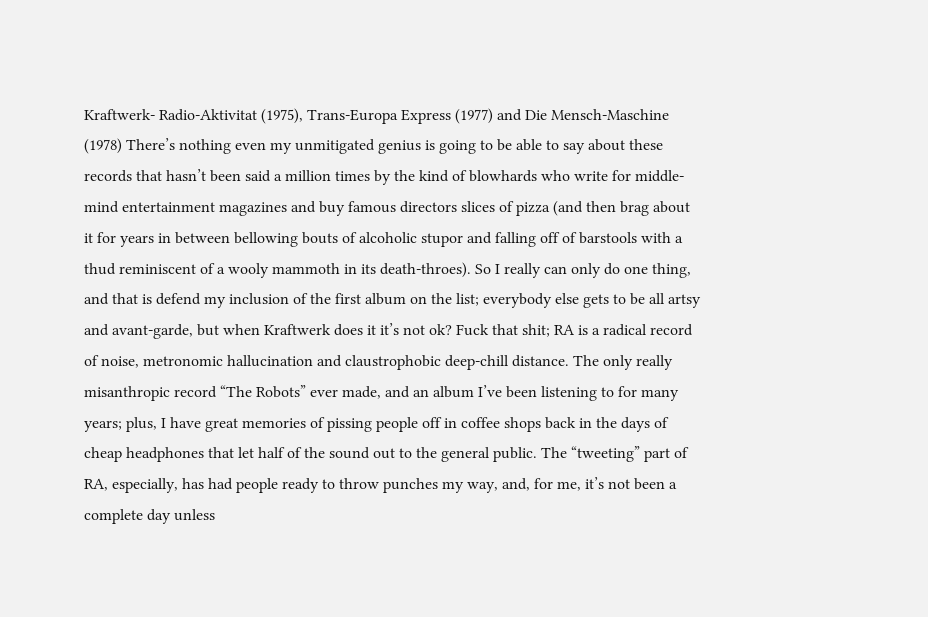Kraftwerk- Radio-Aktivitat (1975), Trans-Europa Express (1977) and Die Mensch-Maschine (1978) There’s nothing even my unmitigated genius is going to be able to say about these records that hasn’t been said a million times by the kind of blowhards who write for middle-mind entertainment magazines and buy famous directors slices of pizza (and then brag about it for years in between bellowing bouts of alcoholic stupor and falling off of barstools with a thud reminiscent of a wooly mammoth in its death-throes). So I really can only do one thing, and that is defend my inclusion of the first album on the list; everybody else gets to be all artsy and avant-garde, but when Kraftwerk does it it’s not ok? Fuck that shit; RA is a radical record of noise, metronomic hallucination and claustrophobic deep-chill distance. The only really misanthropic record “The Robots” ever made, and an album I’ve been listening to for many years; plus, I have great memories of pissing people off in coffee shops back in the days of cheap headphones that let half of the sound out to the general public. The “tweeting” part of RA, especially, has had people ready to throw punches my way, and, for me, it’s not been a complete day unless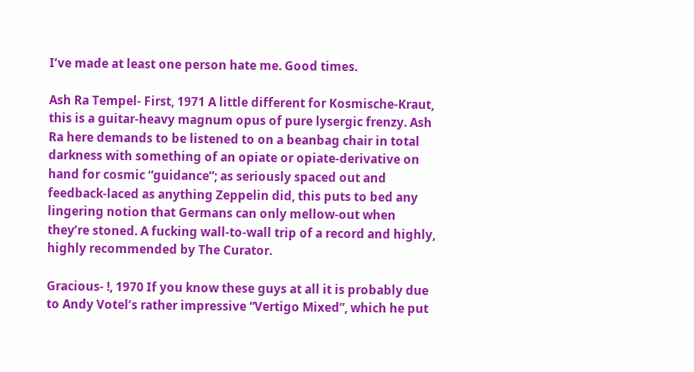I’ve made at least one person hate me. Good times.

Ash Ra Tempel- First, 1971 A little different for Kosmische-Kraut, this is a guitar-heavy magnum opus of pure lysergic frenzy. Ash Ra here demands to be listened to on a beanbag chair in total darkness with something of an opiate or opiate-derivative on hand for cosmic “guidance”; as seriously spaced out and feedback-laced as anything Zeppelin did, this puts to bed any lingering notion that Germans can only mellow-out when they’re stoned. A fucking wall-to-wall trip of a record and highly, highly recommended by The Curator.

Gracious- !, 1970 If you know these guys at all it is probably due to Andy Votel’s rather impressive “Vertigo Mixed”, which he put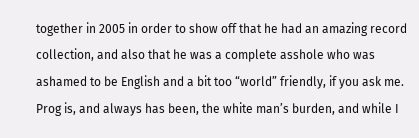together in 2005 in order to show off that he had an amazing record collection, and also that he was a complete asshole who was ashamed to be English and a bit too “world” friendly, if you ask me. Prog is, and always has been, the white man’s burden, and while I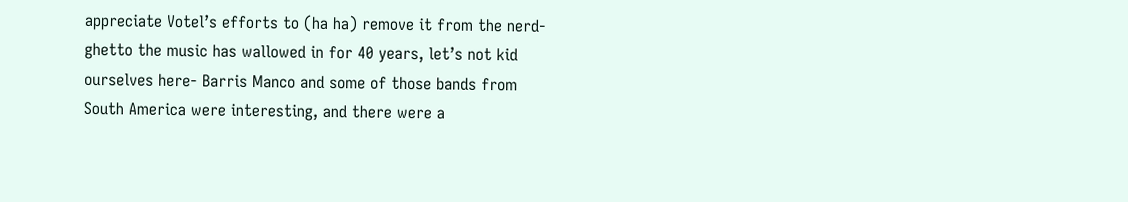appreciate Votel’s efforts to (ha ha) remove it from the nerd-ghetto the music has wallowed in for 40 years, let’s not kid ourselves here- Barris Manco and some of those bands from South America were interesting, and there were a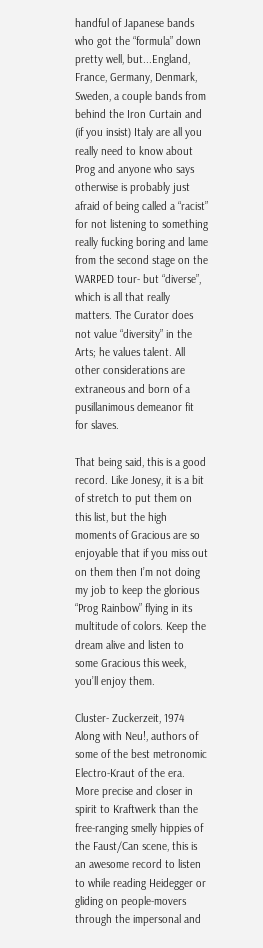handful of Japanese bands who got the “formula” down pretty well, but...England, France, Germany, Denmark, Sweden, a couple bands from behind the Iron Curtain and (if you insist) Italy are all you really need to know about Prog and anyone who says otherwise is probably just afraid of being called a “racist” for not listening to something really fucking boring and lame from the second stage on the WARPED tour- but “diverse”, which is all that really matters. The Curator does not value “diversity” in the Arts; he values talent. All other considerations are extraneous and born of a pusillanimous demeanor fit for slaves.

That being said, this is a good record. Like Jonesy, it is a bit of stretch to put them on this list, but the high moments of Gracious are so enjoyable that if you miss out on them then I’m not doing my job to keep the glorious “Prog Rainbow” flying in its multitude of colors. Keep the dream alive and listen to some Gracious this week, you’ll enjoy them.

Cluster- Zuckerzeit, 1974 Along with Neu!, authors of some of the best metronomic Electro-Kraut of the era. More precise and closer in spirit to Kraftwerk than the free-ranging smelly hippies of the Faust/Can scene, this is an awesome record to listen to while reading Heidegger or gliding on people-movers through the impersonal and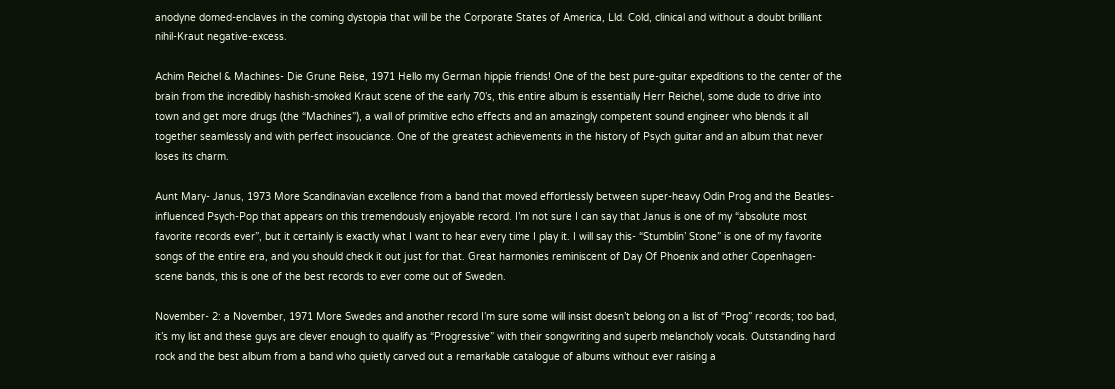anodyne domed-enclaves in the coming dystopia that will be the Corporate States of America, Lld. Cold, clinical and without a doubt brilliant nihil-Kraut negative-excess.

Achim Reichel & Machines- Die Grune Reise, 1971 Hello my German hippie friends! One of the best pure-guitar expeditions to the center of the brain from the incredibly hashish-smoked Kraut scene of the early 70’s, this entire album is essentially Herr Reichel, some dude to drive into town and get more drugs (the “Machines”), a wall of primitive echo effects and an amazingly competent sound engineer who blends it all together seamlessly and with perfect insouciance. One of the greatest achievements in the history of Psych guitar and an album that never loses its charm.

Aunt Mary- Janus, 1973 More Scandinavian excellence from a band that moved effortlessly between super-heavy Odin Prog and the Beatles-influenced Psych-Pop that appears on this tremendously enjoyable record. I’m not sure I can say that Janus is one of my “absolute most favorite records ever”, but it certainly is exactly what I want to hear every time I play it. I will say this- “Stumblin’ Stone” is one of my favorite songs of the entire era, and you should check it out just for that. Great harmonies reminiscent of Day Of Phoenix and other Copenhagen-scene bands, this is one of the best records to ever come out of Sweden.

November- 2: a November, 1971 More Swedes and another record I’m sure some will insist doesn’t belong on a list of “Prog” records; too bad, it’s my list and these guys are clever enough to qualify as “Progressive” with their songwriting and superb melancholy vocals. Outstanding hard rock and the best album from a band who quietly carved out a remarkable catalogue of albums without ever raising a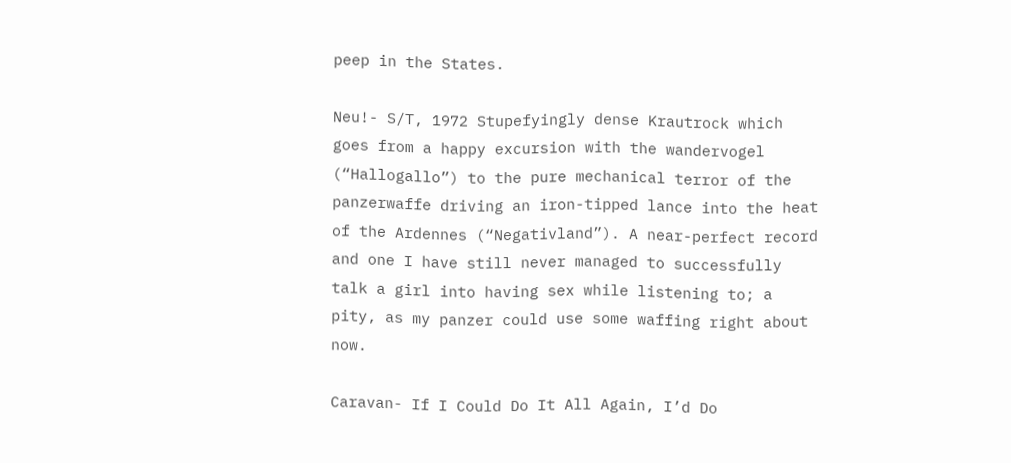peep in the States.

Neu!- S/T, 1972 Stupefyingly dense Krautrock which goes from a happy excursion with the wandervogel (“Hallogallo”) to the pure mechanical terror of the panzerwaffe driving an iron-tipped lance into the heat of the Ardennes (“Negativland”). A near-perfect record and one I have still never managed to successfully talk a girl into having sex while listening to; a pity, as my panzer could use some waffing right about now.

Caravan- If I Could Do It All Again, I’d Do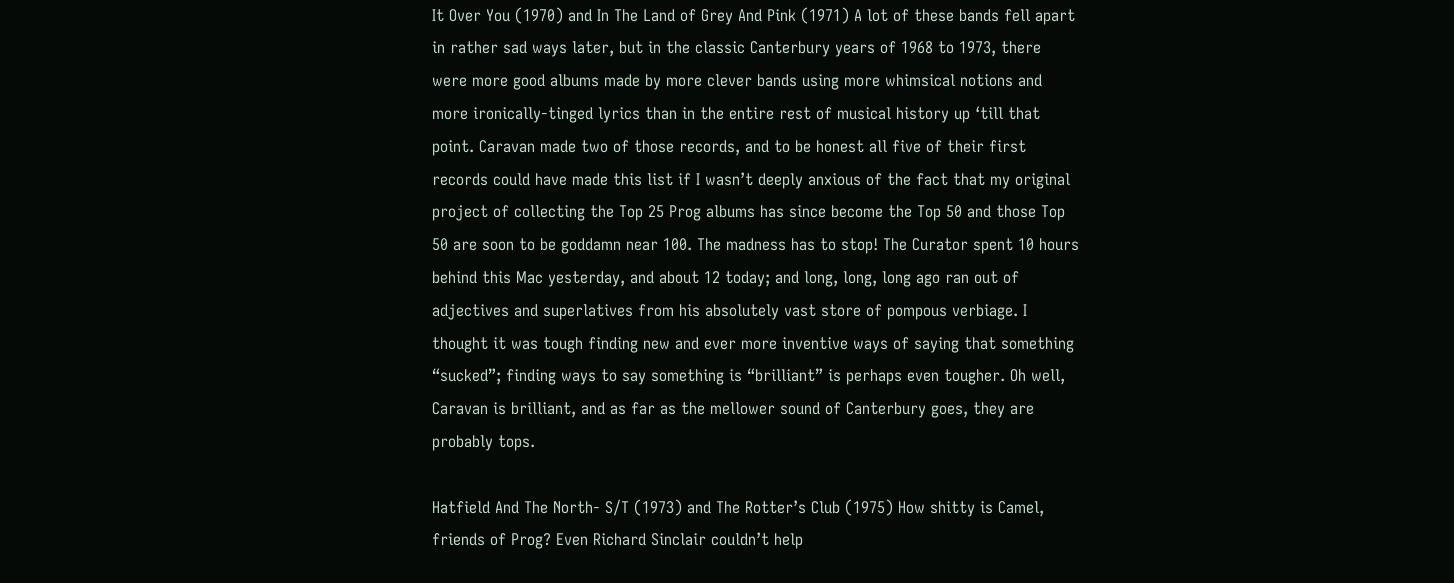It Over You (1970) and In The Land of Grey And Pink (1971) A lot of these bands fell apart in rather sad ways later, but in the classic Canterbury years of 1968 to 1973, there were more good albums made by more clever bands using more whimsical notions and more ironically-tinged lyrics than in the entire rest of musical history up ‘till that point. Caravan made two of those records, and to be honest all five of their first records could have made this list if I wasn’t deeply anxious of the fact that my original project of collecting the Top 25 Prog albums has since become the Top 50 and those Top 50 are soon to be goddamn near 100. The madness has to stop! The Curator spent 10 hours behind this Mac yesterday, and about 12 today; and long, long, long ago ran out of adjectives and superlatives from his absolutely vast store of pompous verbiage. I thought it was tough finding new and ever more inventive ways of saying that something “sucked”; finding ways to say something is “brilliant” is perhaps even tougher. Oh well, Caravan is brilliant, and as far as the mellower sound of Canterbury goes, they are probably tops.

Hatfield And The North- S/T (1973) and The Rotter’s Club (1975) How shitty is Camel, friends of Prog? Even Richard Sinclair couldn’t help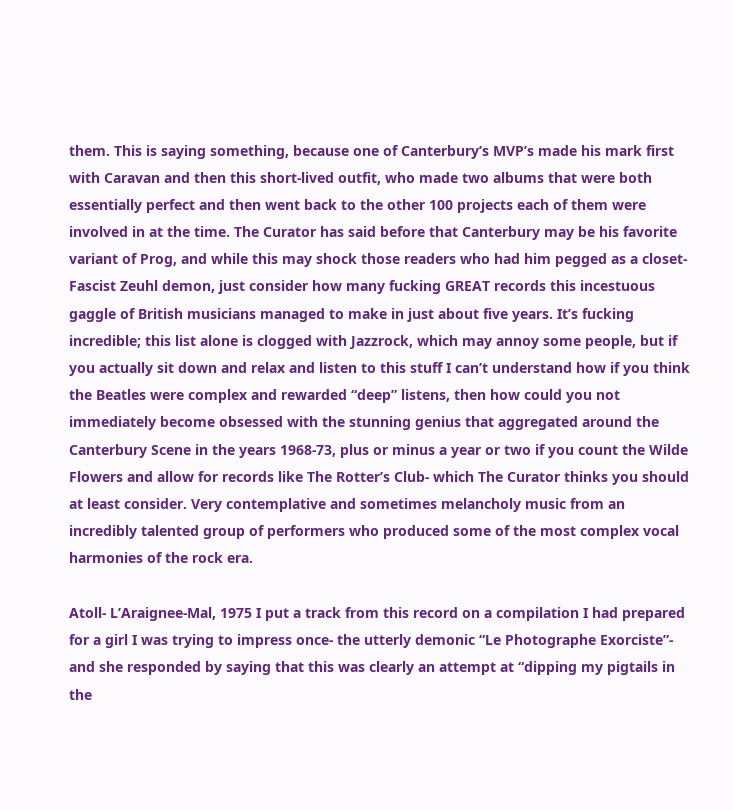them. This is saying something, because one of Canterbury’s MVP’s made his mark first with Caravan and then this short-lived outfit, who made two albums that were both essentially perfect and then went back to the other 100 projects each of them were involved in at the time. The Curator has said before that Canterbury may be his favorite variant of Prog, and while this may shock those readers who had him pegged as a closet-Fascist Zeuhl demon, just consider how many fucking GREAT records this incestuous gaggle of British musicians managed to make in just about five years. It’s fucking incredible; this list alone is clogged with Jazzrock, which may annoy some people, but if you actually sit down and relax and listen to this stuff I can’t understand how if you think the Beatles were complex and rewarded “deep” listens, then how could you not immediately become obsessed with the stunning genius that aggregated around the Canterbury Scene in the years 1968-73, plus or minus a year or two if you count the Wilde Flowers and allow for records like The Rotter’s Club- which The Curator thinks you should at least consider. Very contemplative and sometimes melancholy music from an incredibly talented group of performers who produced some of the most complex vocal harmonies of the rock era.

Atoll- L’Araignee-Mal, 1975 I put a track from this record on a compilation I had prepared for a girl I was trying to impress once- the utterly demonic “Le Photographe Exorciste”- and she responded by saying that this was clearly an attempt at “dipping my pigtails in the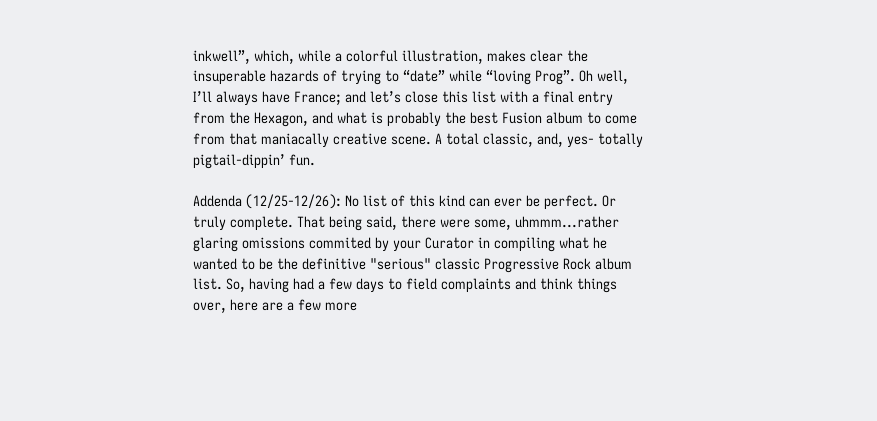inkwell”, which, while a colorful illustration, makes clear the insuperable hazards of trying to “date” while “loving Prog”. Oh well, I’ll always have France; and let’s close this list with a final entry from the Hexagon, and what is probably the best Fusion album to come from that maniacally creative scene. A total classic, and, yes- totally pigtail-dippin’ fun.

Addenda (12/25-12/26): No list of this kind can ever be perfect. Or truly complete. That being said, there were some, uhmmm...rather glaring omissions commited by your Curator in compiling what he wanted to be the definitive "serious" classic Progressive Rock album list. So, having had a few days to field complaints and think things over, here are a few more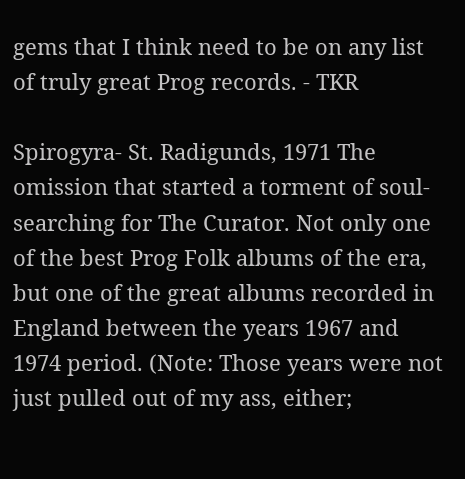gems that I think need to be on any list of truly great Prog records. - TKR

Spirogyra- St. Radigunds, 1971 The omission that started a torment of soul-searching for The Curator. Not only one of the best Prog Folk albums of the era, but one of the great albums recorded in England between the years 1967 and 1974 period. (Note: Those years were not just pulled out of my ass, either;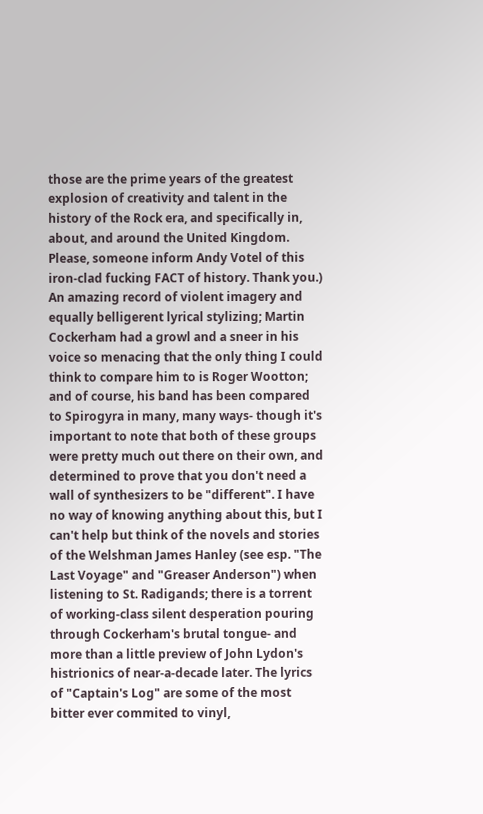those are the prime years of the greatest explosion of creativity and talent in the history of the Rock era, and specifically in, about, and around the United Kingdom. Please, someone inform Andy Votel of this iron-clad fucking FACT of history. Thank you.) An amazing record of violent imagery and equally belligerent lyrical stylizing; Martin Cockerham had a growl and a sneer in his voice so menacing that the only thing I could think to compare him to is Roger Wootton; and of course, his band has been compared to Spirogyra in many, many ways- though it's important to note that both of these groups were pretty much out there on their own, and determined to prove that you don't need a wall of synthesizers to be "different". I have no way of knowing anything about this, but I can't help but think of the novels and stories of the Welshman James Hanley (see esp. "The Last Voyage" and "Greaser Anderson") when listening to St. Radigands; there is a torrent of working-class silent desperation pouring through Cockerham's brutal tongue- and more than a little preview of John Lydon's histrionics of near-a-decade later. The lyrics of "Captain's Log" are some of the most bitter ever commited to vinyl,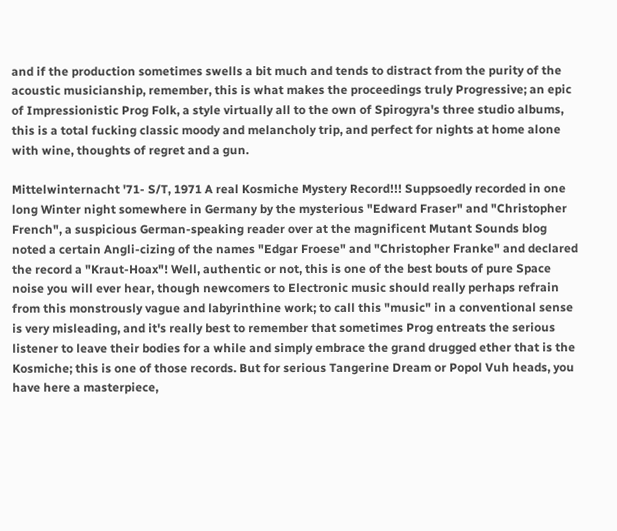and if the production sometimes swells a bit much and tends to distract from the purity of the acoustic musicianship, remember, this is what makes the proceedings truly Progressive; an epic of Impressionistic Prog Folk, a style virtually all to the own of Spirogyra's three studio albums, this is a total fucking classic moody and melancholy trip, and perfect for nights at home alone with wine, thoughts of regret and a gun.

Mittelwinternacht '71- S/T, 1971 A real Kosmiche Mystery Record!!! Suppsoedly recorded in one long Winter night somewhere in Germany by the mysterious "Edward Fraser" and "Christopher French", a suspicious German-speaking reader over at the magnificent Mutant Sounds blog noted a certain Angli-cizing of the names "Edgar Froese" and "Christopher Franke" and declared the record a "Kraut-Hoax"! Well, authentic or not, this is one of the best bouts of pure Space noise you will ever hear, though newcomers to Electronic music should really perhaps refrain from this monstrously vague and labyrinthine work; to call this "music" in a conventional sense is very misleading, and it's really best to remember that sometimes Prog entreats the serious listener to leave their bodies for a while and simply embrace the grand drugged ether that is the Kosmiche; this is one of those records. But for serious Tangerine Dream or Popol Vuh heads, you have here a masterpiece,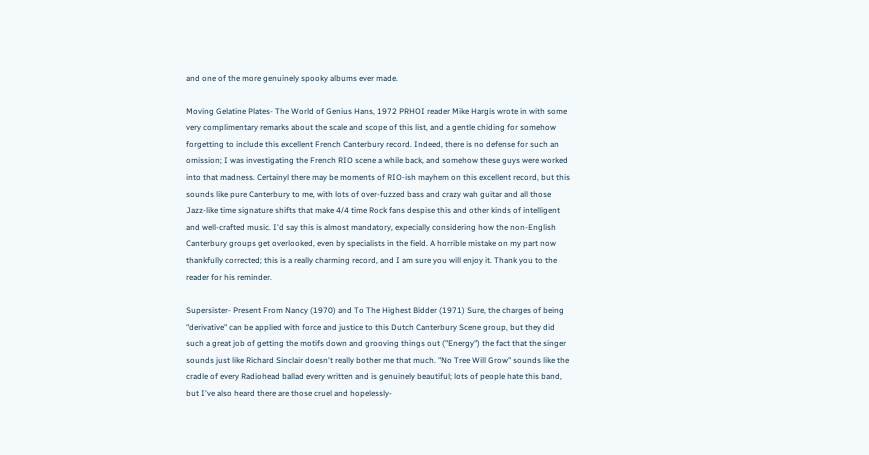and one of the more genuinely spooky albums ever made.

Moving Gelatine Plates- The World of Genius Hans, 1972 PRHOI reader Mike Hargis wrote in with some very complimentary remarks about the scale and scope of this list, and a gentle chiding for somehow forgetting to include this excellent French Canterbury record. Indeed, there is no defense for such an omission; I was investigating the French RIO scene a while back, and somehow these guys were worked into that madness. Certainyl there may be moments of RIO-ish mayhem on this excellent record, but this sounds like pure Canterbury to me, with lots of over-fuzzed bass and crazy wah guitar and all those Jazz-like time signature shifts that make 4/4 time Rock fans despise this and other kinds of intelligent and well-crafted music. I'd say this is almost mandatory, expecially considering how the non-English Canterbury groups get overlooked, even by specialists in the field. A horrible mistake on my part now thankfully corrected; this is a really charming record, and I am sure you will enjoy it. Thank you to the reader for his reminder.

Supersister- Present From Nancy (1970) and To The Highest Bidder (1971) Sure, the charges of being "derivative" can be applied with force and justice to this Dutch Canterbury Scene group, but they did such a great job of getting the motifs down and grooving things out ("Energy") the fact that the singer sounds just like Richard Sinclair doesn't really bother me that much. "No Tree Will Grow" sounds like the cradle of every Radiohead ballad every written and is genuinely beautiful; lots of people hate this band, but I've also heard there are those cruel and hopelessly-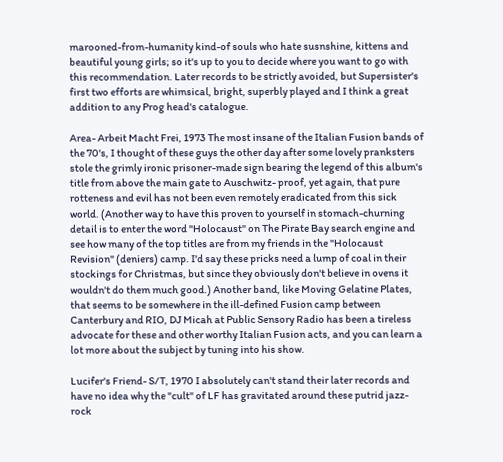marooned-from-humanity kind-of souls who hate susnshine, kittens and beautiful young girls; so it's up to you to decide where you want to go with this recommendation. Later records to be strictly avoided, but Supersister's first two efforts are whimsical, bright, superbly played and I think a great addition to any Prog head's catalogue.

Area- Arbeit Macht Frei, 1973 The most insane of the Italian Fusion bands of the 70's, I thought of these guys the other day after some lovely pranksters stole the grimly ironic prisoner-made sign bearing the legend of this album's title from above the main gate to Auschwitz- proof, yet again, that pure rotteness and evil has not been even remotely eradicated from this sick world. (Another way to have this proven to yourself in stomach-churning detail is to enter the word "Holocaust" on The Pirate Bay search engine and see how many of the top titles are from my friends in the "Holocaust Revision" (deniers) camp. I'd say these pricks need a lump of coal in their stockings for Christmas, but since they obviously don't believe in ovens it wouldn't do them much good.) Another band, like Moving Gelatine Plates, that seems to be somewhere in the ill-defined Fusion camp between Canterbury and RIO, DJ Micah at Public Sensory Radio has been a tireless advocate for these and other worthy Italian Fusion acts, and you can learn a lot more about the subject by tuning into his show.

Lucifer's Friend- S/T, 1970 I absolutely can't stand their later records and have no idea why the "cult" of LF has gravitated around these putrid jazz-rock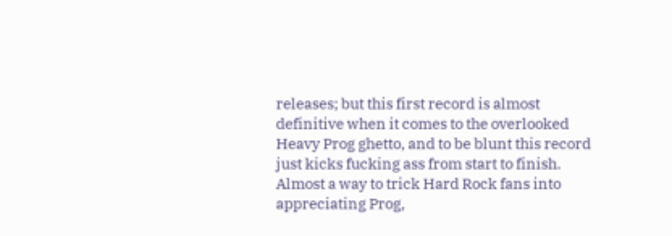releases; but this first record is almost definitive when it comes to the overlooked Heavy Prog ghetto, and to be blunt this record just kicks fucking ass from start to finish. Almost a way to trick Hard Rock fans into appreciating Prog,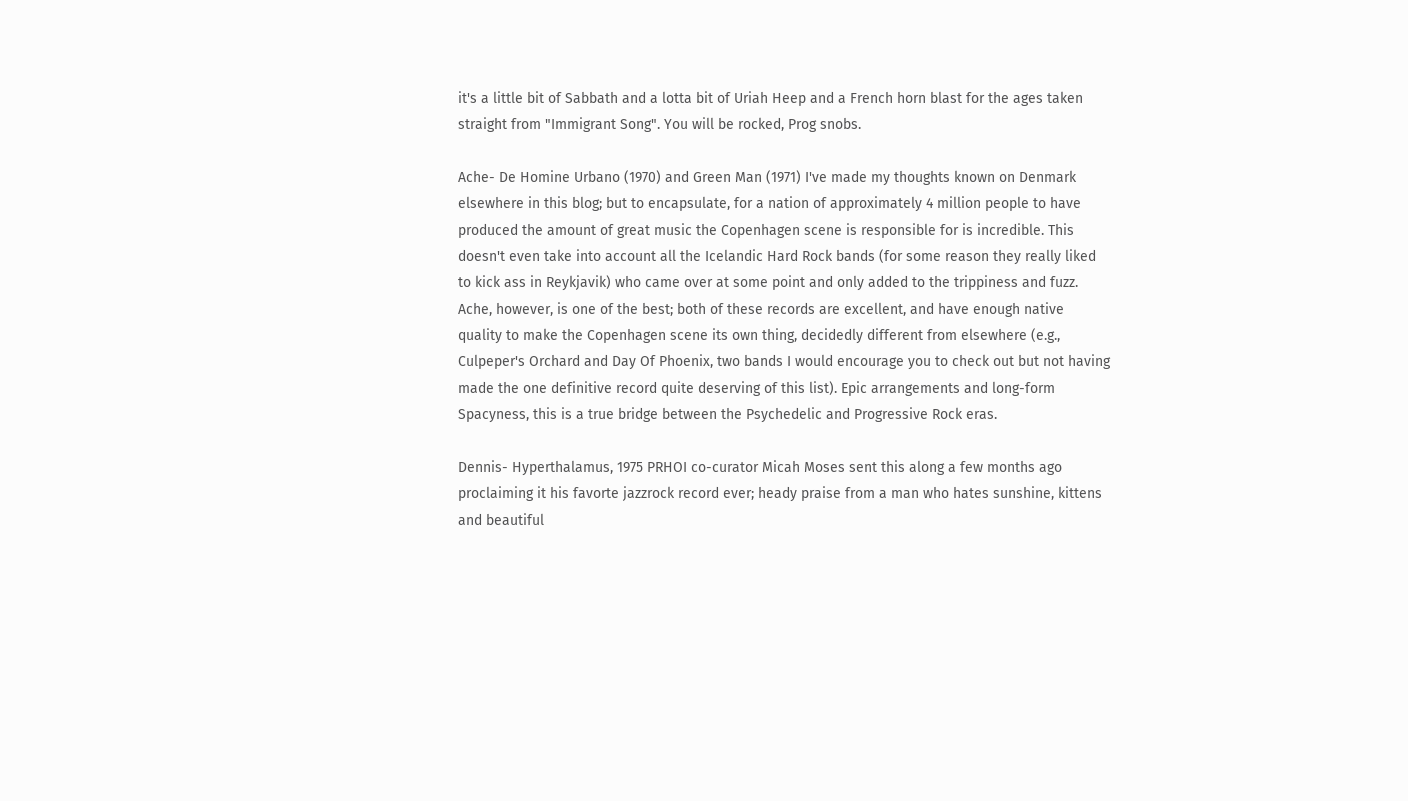it's a little bit of Sabbath and a lotta bit of Uriah Heep and a French horn blast for the ages taken straight from "Immigrant Song". You will be rocked, Prog snobs.

Ache- De Homine Urbano (1970) and Green Man (1971) I've made my thoughts known on Denmark elsewhere in this blog; but to encapsulate, for a nation of approximately 4 million people to have produced the amount of great music the Copenhagen scene is responsible for is incredible. This doesn't even take into account all the Icelandic Hard Rock bands (for some reason they really liked to kick ass in Reykjavik) who came over at some point and only added to the trippiness and fuzz. Ache, however, is one of the best; both of these records are excellent, and have enough native quality to make the Copenhagen scene its own thing, decidedly different from elsewhere (e.g., Culpeper's Orchard and Day Of Phoenix, two bands I would encourage you to check out but not having made the one definitive record quite deserving of this list). Epic arrangements and long-form Spacyness, this is a true bridge between the Psychedelic and Progressive Rock eras.

Dennis- Hyperthalamus, 1975 PRHOI co-curator Micah Moses sent this along a few months ago proclaiming it his favorte jazzrock record ever; heady praise from a man who hates sunshine, kittens and beautiful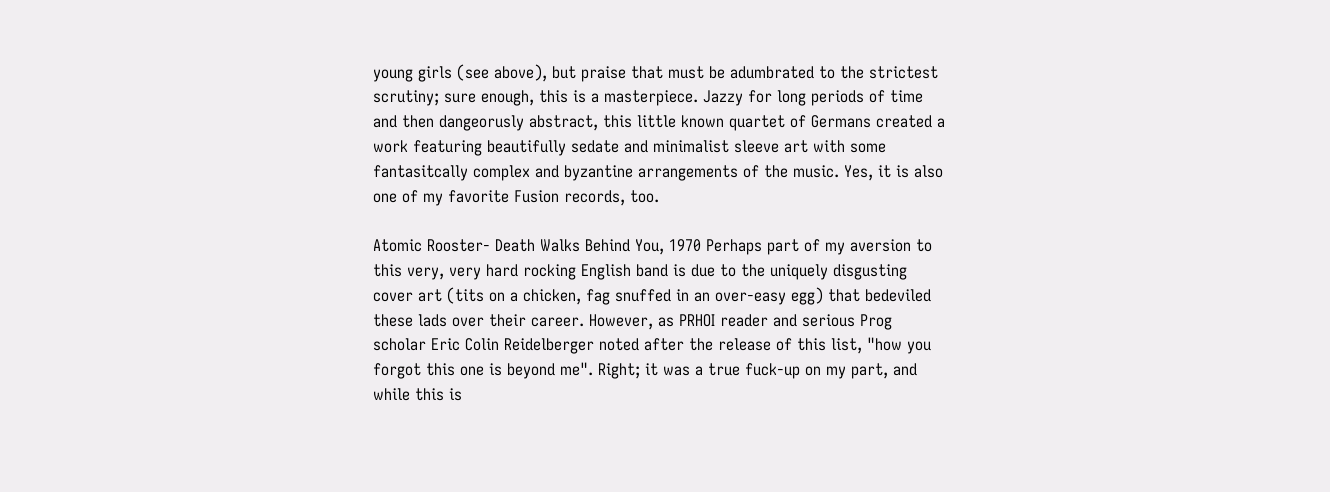young girls (see above), but praise that must be adumbrated to the strictest scrutiny; sure enough, this is a masterpiece. Jazzy for long periods of time and then dangeorusly abstract, this little known quartet of Germans created a work featuring beautifully sedate and minimalist sleeve art with some fantasitcally complex and byzantine arrangements of the music. Yes, it is also one of my favorite Fusion records, too.

Atomic Rooster- Death Walks Behind You, 1970 Perhaps part of my aversion to this very, very hard rocking English band is due to the uniquely disgusting cover art (tits on a chicken, fag snuffed in an over-easy egg) that bedeviled these lads over their career. However, as PRHOI reader and serious Prog scholar Eric Colin Reidelberger noted after the release of this list, "how you forgot this one is beyond me". Right; it was a true fuck-up on my part, and while this is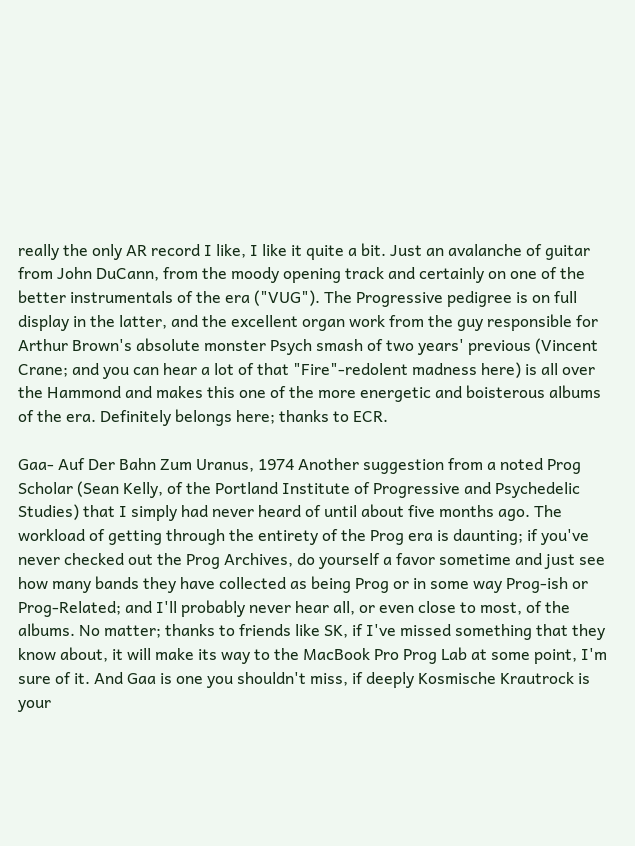really the only AR record I like, I like it quite a bit. Just an avalanche of guitar from John DuCann, from the moody opening track and certainly on one of the better instrumentals of the era ("VUG"). The Progressive pedigree is on full display in the latter, and the excellent organ work from the guy responsible for Arthur Brown's absolute monster Psych smash of two years' previous (Vincent Crane; and you can hear a lot of that "Fire"-redolent madness here) is all over the Hammond and makes this one of the more energetic and boisterous albums of the era. Definitely belongs here; thanks to ECR.

Gaa- Auf Der Bahn Zum Uranus, 1974 Another suggestion from a noted Prog Scholar (Sean Kelly, of the Portland Institute of Progressive and Psychedelic Studies) that I simply had never heard of until about five months ago. The workload of getting through the entirety of the Prog era is daunting; if you've never checked out the Prog Archives, do yourself a favor sometime and just see how many bands they have collected as being Prog or in some way Prog-ish or Prog-Related; and I'll probably never hear all, or even close to most, of the albums. No matter; thanks to friends like SK, if I've missed something that they know about, it will make its way to the MacBook Pro Prog Lab at some point, I'm sure of it. And Gaa is one you shouldn't miss, if deeply Kosmische Krautrock is your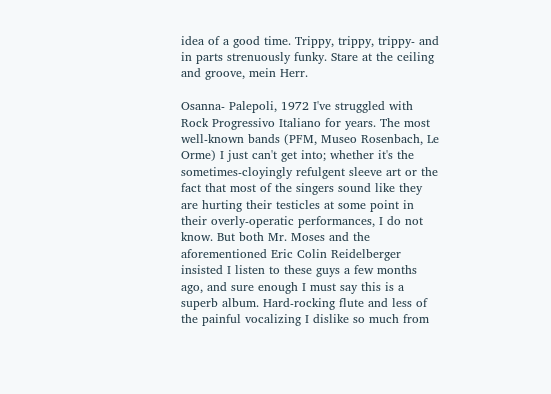idea of a good time. Trippy, trippy, trippy- and in parts strenuously funky. Stare at the ceiling and groove, mein Herr.

Osanna- Palepoli, 1972 I've struggled with Rock Progressivo Italiano for years. The most well-known bands (PFM, Museo Rosenbach, Le Orme) I just can't get into; whether it's the sometimes-cloyingly refulgent sleeve art or the fact that most of the singers sound like they are hurting their testicles at some point in their overly-operatic performances, I do not know. But both Mr. Moses and the aforementioned Eric Colin Reidelberger insisted I listen to these guys a few months ago, and sure enough I must say this is a superb album. Hard-rocking flute and less of the painful vocalizing I dislike so much from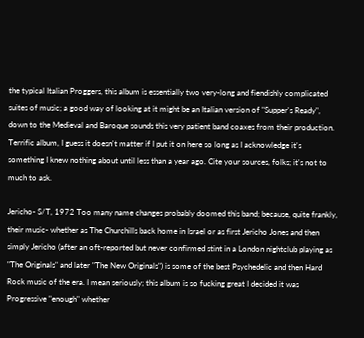the typical Italian Proggers, this album is essentially two very-long and fiendishly complicated suites of music; a good way of looking at it might be an Italian version of "Supper's Ready", down to the Medieval and Baroque sounds this very patient band coaxes from their production. Terrific album, I guess it doesn't matter if I put it on here so long as I acknowledge it's something I knew nothing about until less than a year ago. Cite your sources, folks; it's not to much to ask.

Jericho- S/T, 1972 Too many name changes probably doomed this band; because, quite frankly, their music- whether as The Churchills back home in Israel or as first Jericho Jones and then simply Jericho (after an oft-reported but never confirmed stint in a London nightclub playing as "The Originals" and later "The New Originals") is some of the best Psychedelic and then Hard Rock music of the era. I mean seriously; this album is so fucking great I decided it was Progressive "enough" whether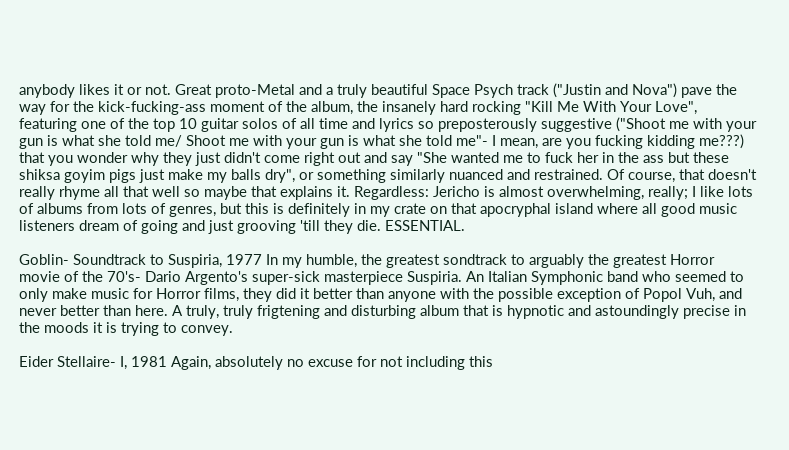anybody likes it or not. Great proto-Metal and a truly beautiful Space Psych track ("Justin and Nova") pave the way for the kick-fucking-ass moment of the album, the insanely hard rocking "Kill Me With Your Love", featuring one of the top 10 guitar solos of all time and lyrics so preposterously suggestive ("Shoot me with your gun is what she told me/ Shoot me with your gun is what she told me"- I mean, are you fucking kidding me???) that you wonder why they just didn't come right out and say "She wanted me to fuck her in the ass but these shiksa goyim pigs just make my balls dry", or something similarly nuanced and restrained. Of course, that doesn't really rhyme all that well so maybe that explains it. Regardless: Jericho is almost overwhelming, really; I like lots of albums from lots of genres, but this is definitely in my crate on that apocryphal island where all good music listeners dream of going and just grooving 'till they die. ESSENTIAL.

Goblin- Soundtrack to Suspiria, 1977 In my humble, the greatest sondtrack to arguably the greatest Horror movie of the 70's- Dario Argento's super-sick masterpiece Suspiria. An Italian Symphonic band who seemed to only make music for Horror films, they did it better than anyone with the possible exception of Popol Vuh, and never better than here. A truly, truly frigtening and disturbing album that is hypnotic and astoundingly precise in the moods it is trying to convey.

Eider Stellaire- I, 1981 Again, absolutely no excuse for not including this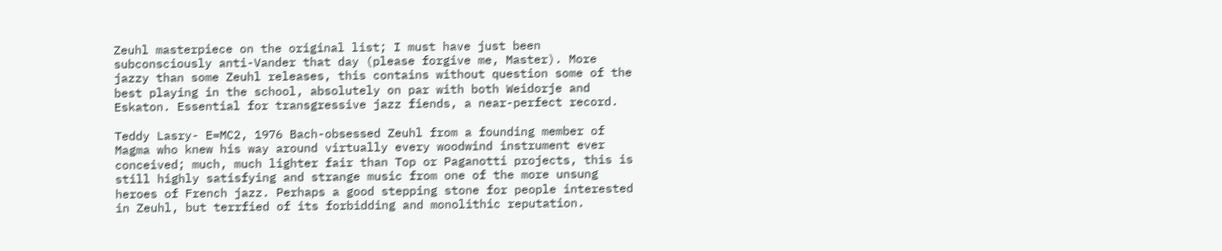Zeuhl masterpiece on the original list; I must have just been subconsciously anti-Vander that day (please forgive me, Master). More jazzy than some Zeuhl releases, this contains without question some of the best playing in the school, absolutely on par with both Weidorje and Eskaton. Essential for transgressive jazz fiends, a near-perfect record.

Teddy Lasry- E=MC2, 1976 Bach-obsessed Zeuhl from a founding member of Magma who knew his way around virtually every woodwind instrument ever conceived; much, much lighter fair than Top or Paganotti projects, this is still highly satisfying and strange music from one of the more unsung heroes of French jazz. Perhaps a good stepping stone for people interested in Zeuhl, but terrfied of its forbidding and monolithic reputation.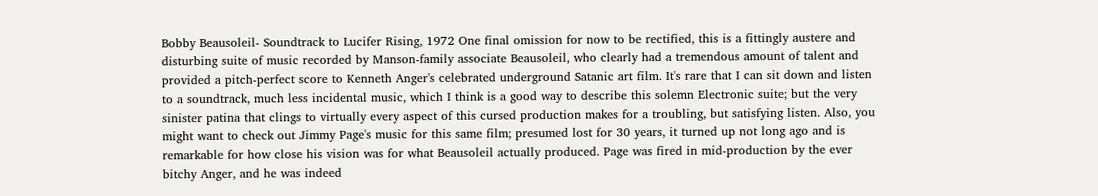Bobby Beausoleil- Soundtrack to Lucifer Rising, 1972 One final omission for now to be rectified, this is a fittingly austere and disturbing suite of music recorded by Manson-family associate Beausoleil, who clearly had a tremendous amount of talent and provided a pitch-perfect score to Kenneth Anger's celebrated underground Satanic art film. It's rare that I can sit down and listen to a soundtrack, much less incidental music, which I think is a good way to describe this solemn Electronic suite; but the very sinister patina that clings to virtually every aspect of this cursed production makes for a troubling, but satisfying listen. Also, you might want to check out Jimmy Page's music for this same film; presumed lost for 30 years, it turned up not long ago and is remarkable for how close his vision was for what Beausoleil actually produced. Page was fired in mid-production by the ever bitchy Anger, and he was indeed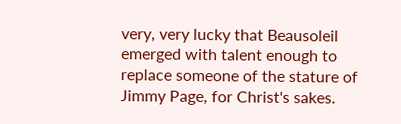very, very lucky that Beausoleil emerged with talent enough to replace someone of the stature of Jimmy Page, for Christ's sakes.